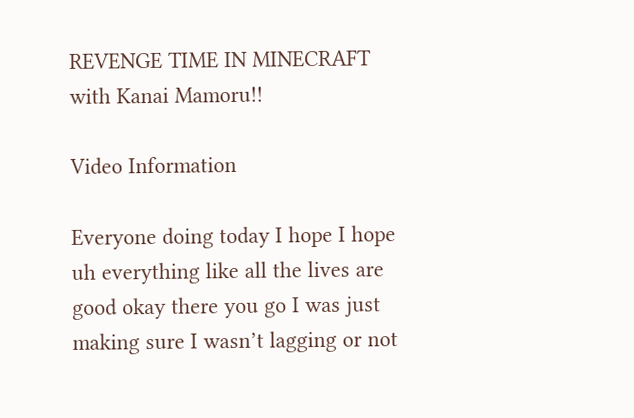REVENGE TIME IN MINECRAFT with Kanai Mamoru!!

Video Information

Everyone doing today I hope I hope uh everything like all the lives are good okay there you go I was just making sure I wasn’t lagging or not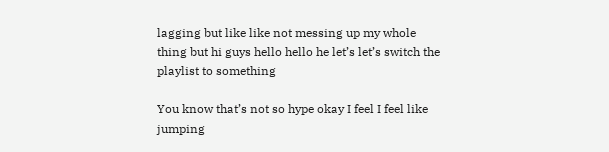lagging but like like not messing up my whole thing but hi guys hello hello he let’s let’s switch the playlist to something

You know that’s not so hype okay I feel I feel like jumping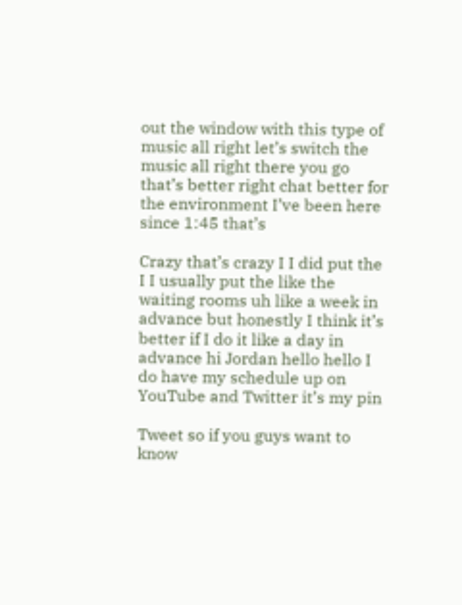out the window with this type of music all right let’s switch the music all right there you go that’s better right chat better for the environment I’ve been here since 1:45 that’s

Crazy that’s crazy I I did put the I I usually put the like the waiting rooms uh like a week in advance but honestly I think it’s better if I do it like a day in advance hi Jordan hello hello I do have my schedule up on YouTube and Twitter it’s my pin

Tweet so if you guys want to know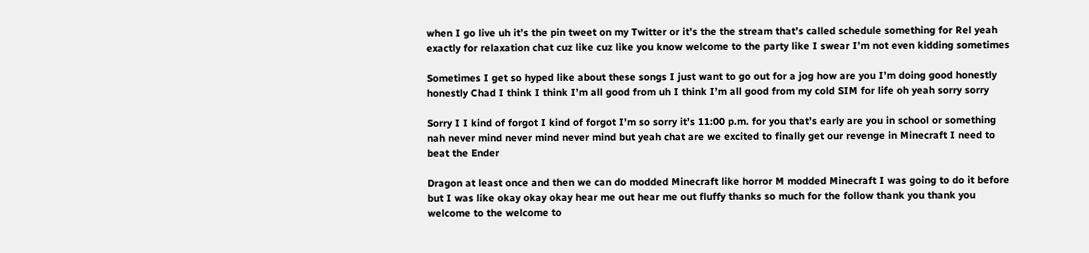when I go live uh it’s the pin tweet on my Twitter or it’s the the stream that’s called schedule something for Rel yeah exactly for relaxation chat cuz like cuz like you know welcome to the party like I swear I’m not even kidding sometimes

Sometimes I get so hyped like about these songs I just want to go out for a jog how are you I’m doing good honestly honestly Chad I think I think I’m all good from uh I think I’m all good from my cold SIM for life oh yeah sorry sorry

Sorry I I kind of forgot I kind of forgot I’m so sorry it’s 11:00 p.m. for you that’s early are you in school or something nah never mind never mind never mind but yeah chat are we excited to finally get our revenge in Minecraft I need to beat the Ender

Dragon at least once and then we can do modded Minecraft like horror M modded Minecraft I was going to do it before but I was like okay okay okay hear me out hear me out fluffy thanks so much for the follow thank you thank you welcome to the welcome to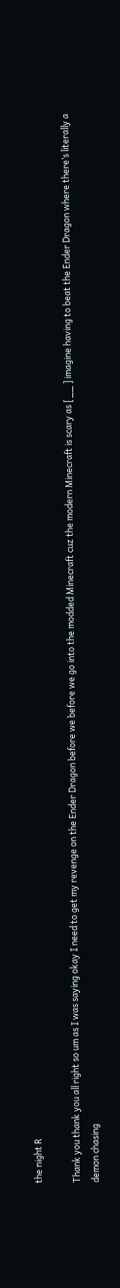the night R

Thank you thank you all right so um as I was saying okay I need to get my revenge on the Ender Dragon before we before we go into the modded Minecraft cuz the modern Minecraft is scary as [ __ ] imagine having to beat the Ender Dragon where there’s literally a demon chasing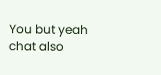You but yeah chat also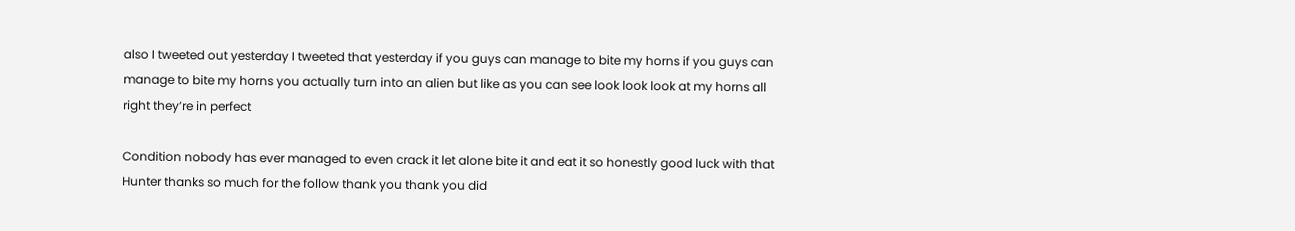also I tweeted out yesterday I tweeted that yesterday if you guys can manage to bite my horns if you guys can manage to bite my horns you actually turn into an alien but like as you can see look look look at my horns all right they’re in perfect

Condition nobody has ever managed to even crack it let alone bite it and eat it so honestly good luck with that Hunter thanks so much for the follow thank you thank you did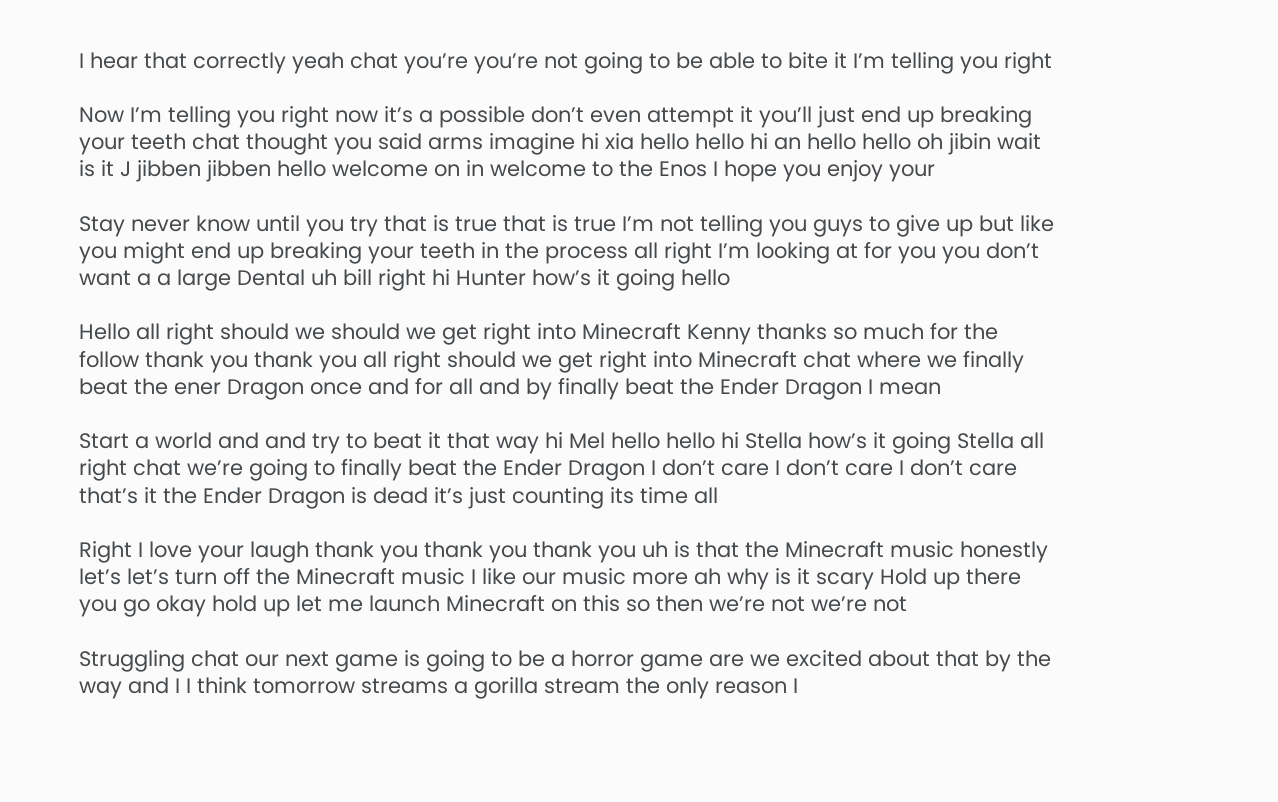I hear that correctly yeah chat you’re you’re not going to be able to bite it I’m telling you right

Now I’m telling you right now it’s a possible don’t even attempt it you’ll just end up breaking your teeth chat thought you said arms imagine hi xia hello hello hi an hello hello oh jibin wait is it J jibben jibben hello welcome on in welcome to the Enos I hope you enjoy your

Stay never know until you try that is true that is true I’m not telling you guys to give up but like you might end up breaking your teeth in the process all right I’m looking at for you you don’t want a a large Dental uh bill right hi Hunter how’s it going hello

Hello all right should we should we get right into Minecraft Kenny thanks so much for the follow thank you thank you all right should we get right into Minecraft chat where we finally beat the ener Dragon once and for all and by finally beat the Ender Dragon I mean

Start a world and and try to beat it that way hi Mel hello hello hi Stella how’s it going Stella all right chat we’re going to finally beat the Ender Dragon I don’t care I don’t care I don’t care that’s it the Ender Dragon is dead it’s just counting its time all

Right I love your laugh thank you thank you thank you uh is that the Minecraft music honestly let’s let’s turn off the Minecraft music I like our music more ah why is it scary Hold up there you go okay hold up let me launch Minecraft on this so then we’re not we’re not

Struggling chat our next game is going to be a horror game are we excited about that by the way and I I think tomorrow streams a gorilla stream the only reason I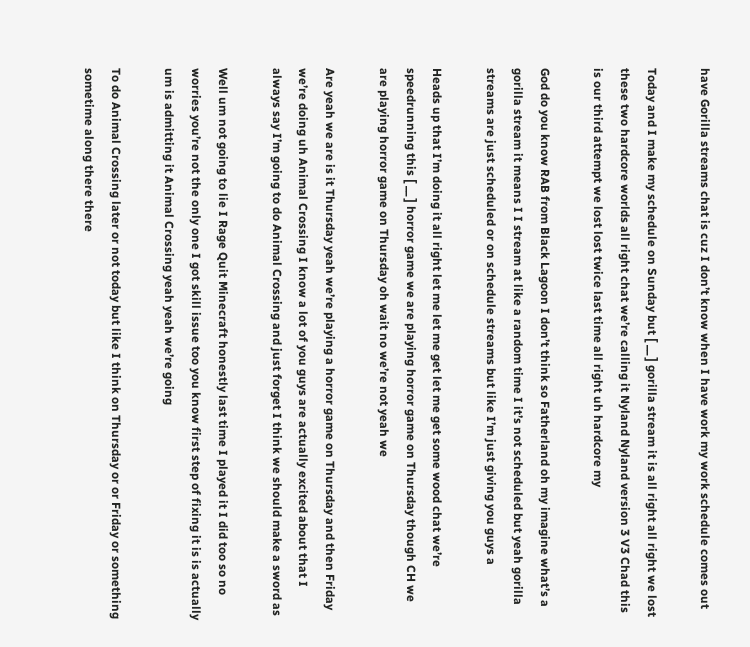have Gorilla streams chat is cuz I don’t know when I have work my work schedule comes out

Today and I make my schedule on Sunday but [ __ ] gorilla stream it is all right all right we lost these two hardcore worlds all right chat we’re calling it Nyland Nyland version 3 V3 Chad this is our third attempt we lost lost twice last time all right uh hardcore my

God do you know RAB from Black Lagoon I don’t think so Fatherland oh my imagine what’s a gorilla stream it means I I stream at like a random time I it’s not scheduled but yeah gorilla streams are just scheduled or on schedule streams but like I’m just giving you guys a

Heads up that I’m doing it all right let me let me get let me get some wood chat we’re speedrunning this [ __ ] horror game we are playing horror game on Thursday though CH we are playing horror game on Thursday oh wait no we’re not yeah we

Are yeah we are is it Thursday yeah we’re playing a horror game on Thursday and then Friday we’re doing uh Animal Crossing I know a lot of you guys are actually excited about that I always say I’m going to do Animal Crossing and just forget I think we should make a sword as

Well um not going to lie I Rage Quit Minecraft honestly last time I played it I did too so no worries you’re not the only one I got skill issue too you know first step of fixing it is is actually um is admitting it Animal Crossing yeah yeah we’re going

To do Animal Crossing later or not today but like I think on Thursday or or Friday or something sometime along there there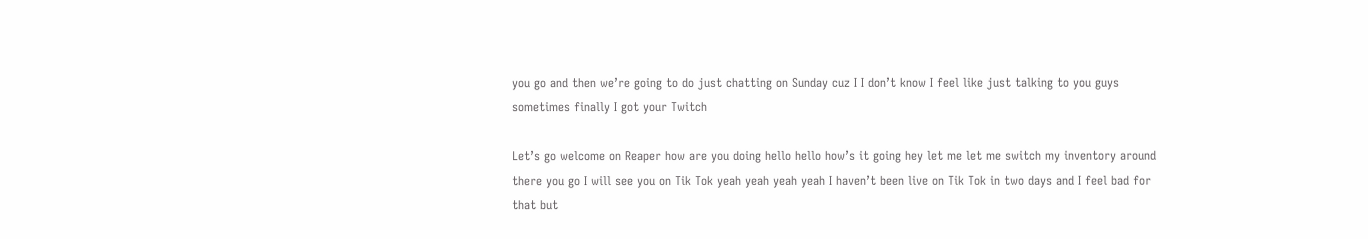you go and then we’re going to do just chatting on Sunday cuz I I don’t know I feel like just talking to you guys sometimes finally I got your Twitch

Let’s go welcome on Reaper how are you doing hello hello how’s it going hey let me let me switch my inventory around there you go I will see you on Tik Tok yeah yeah yeah yeah I haven’t been live on Tik Tok in two days and I feel bad for that but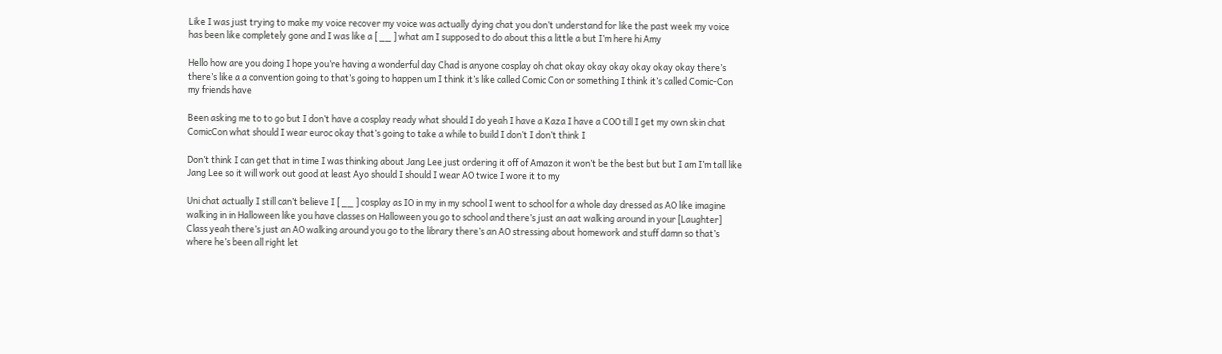Like I was just trying to make my voice recover my voice was actually dying chat you don’t understand for like the past week my voice has been like completely gone and I was like a [ __ ] what am I supposed to do about this a little a but I’m here hi Amy

Hello how are you doing I hope you’re having a wonderful day Chad is anyone cosplay oh chat okay okay okay okay okay okay there’s there’s like a a convention going to that’s going to happen um I think it’s like called Comic Con or something I think it’s called Comic-Con my friends have

Been asking me to to go but I don’t have a cosplay ready what should I do yeah I have a Kaza I have a COO till I get my own skin chat ComicCon what should I wear euroc okay that’s going to take a while to build I don’t I don’t think I

Don’t think I can get that in time I was thinking about Jang Lee just ordering it off of Amazon it won’t be the best but but I am I’m tall like Jang Lee so it will work out good at least Ayo should I should I wear AO twice I wore it to my

Uni chat actually I still can’t believe I [ __ ] cosplay as IO in my in my school I went to school for a whole day dressed as AO like imagine walking in in Halloween like you have classes on Halloween you go to school and there’s just an aat walking around in your [Laughter] Class yeah there’s just an AO walking around you go to the library there’s an AO stressing about homework and stuff damn so that’s where he’s been all right let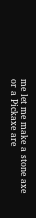me let me make a stone axe or a Pickaxe are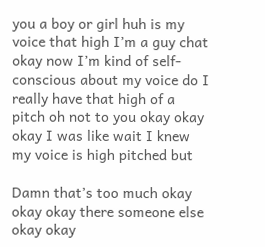you a boy or girl huh is my voice that high I’m a guy chat okay now I’m kind of self-conscious about my voice do I really have that high of a pitch oh not to you okay okay okay I was like wait I knew my voice is high pitched but

Damn that’s too much okay okay okay there someone else okay okay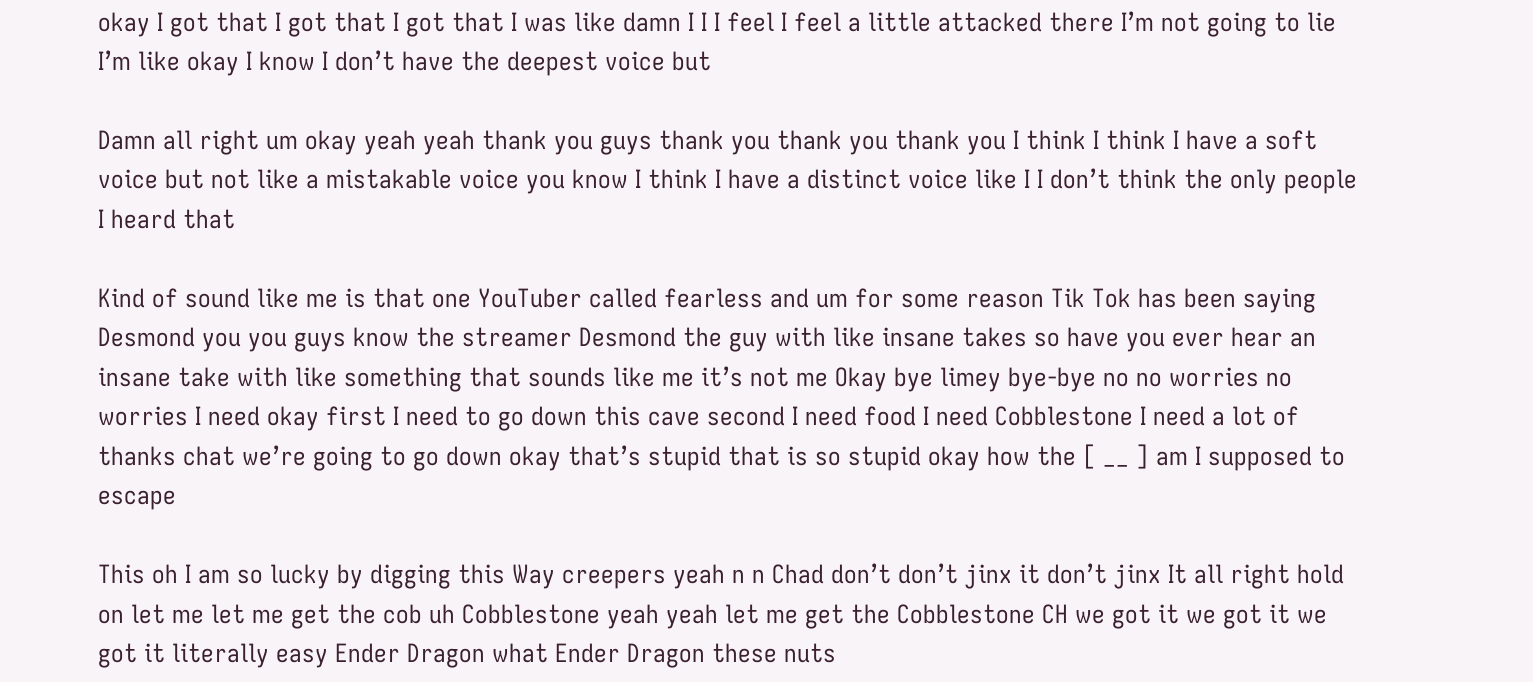okay I got that I got that I got that I was like damn I I I feel I feel a little attacked there I’m not going to lie I’m like okay I know I don’t have the deepest voice but

Damn all right um okay yeah yeah thank you guys thank you thank you thank you I think I think I have a soft voice but not like a mistakable voice you know I think I have a distinct voice like I I don’t think the only people I heard that

Kind of sound like me is that one YouTuber called fearless and um for some reason Tik Tok has been saying Desmond you you guys know the streamer Desmond the guy with like insane takes so have you ever hear an insane take with like something that sounds like me it’s not me Okay bye limey bye-bye no no worries no worries I need okay first I need to go down this cave second I need food I need Cobblestone I need a lot of thanks chat we’re going to go down okay that’s stupid that is so stupid okay how the [ __ ] am I supposed to escape

This oh I am so lucky by digging this Way creepers yeah n n Chad don’t don’t jinx it don’t jinx It all right hold on let me let me get the cob uh Cobblestone yeah yeah let me get the Cobblestone CH we got it we got it we got it literally easy Ender Dragon what Ender Dragon these nuts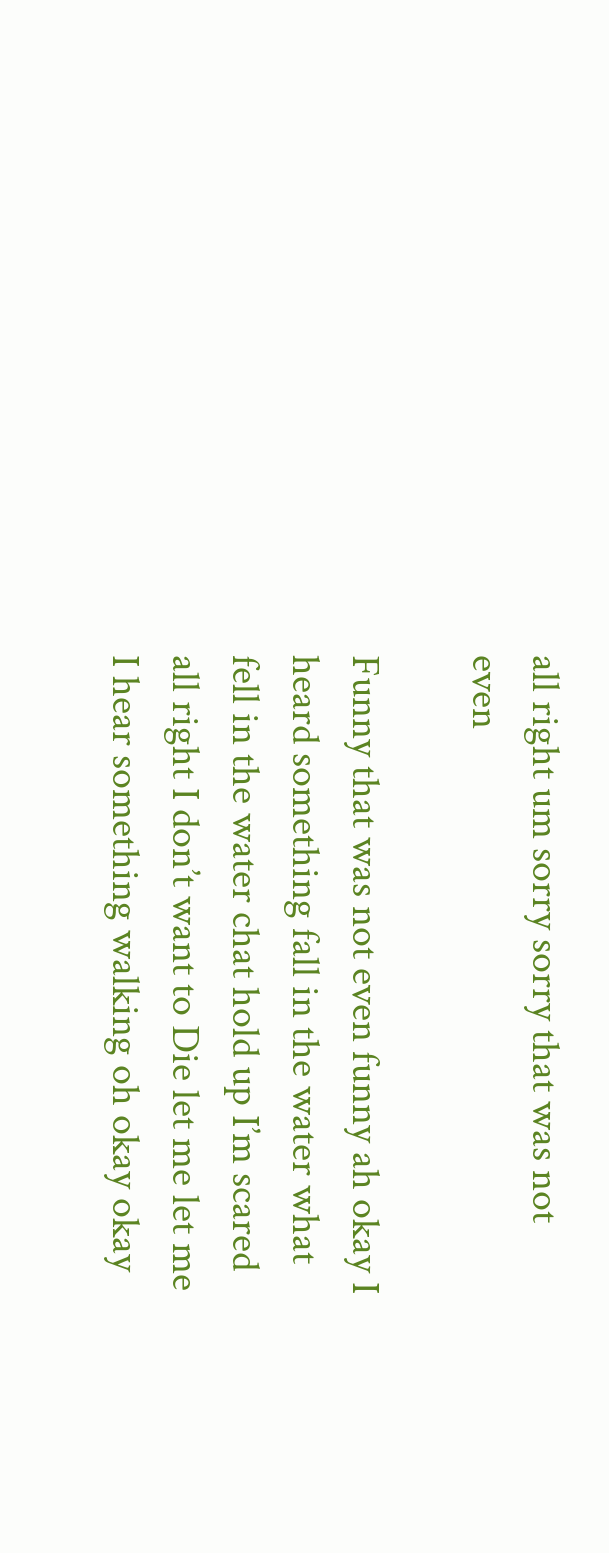all right um sorry sorry that was not even

Funny that was not even funny ah okay I heard something fall in the water what fell in the water chat hold up I’m scared all right I don’t want to Die let me let me I hear something walking oh okay okay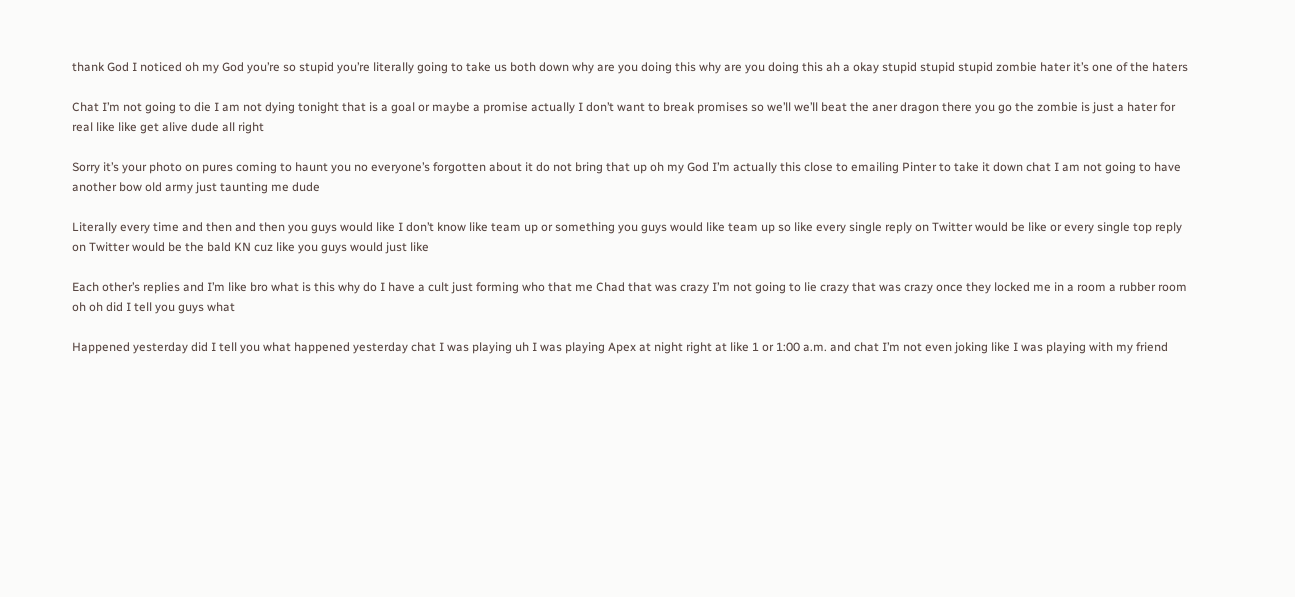thank God I noticed oh my God you’re so stupid you’re literally going to take us both down why are you doing this why are you doing this ah a okay stupid stupid stupid zombie hater it’s one of the haters

Chat I’m not going to die I am not dying tonight that is a goal or maybe a promise actually I don’t want to break promises so we’ll we’ll beat the aner dragon there you go the zombie is just a hater for real like like get alive dude all right

Sorry it’s your photo on pures coming to haunt you no everyone’s forgotten about it do not bring that up oh my God I’m actually this close to emailing Pinter to take it down chat I am not going to have another bow old army just taunting me dude

Literally every time and then and then you guys would like I don’t know like team up or something you guys would like team up so like every single reply on Twitter would be like or every single top reply on Twitter would be the bald KN cuz like you guys would just like

Each other’s replies and I’m like bro what is this why do I have a cult just forming who that me Chad that was crazy I’m not going to lie crazy that was crazy once they locked me in a room a rubber room oh oh did I tell you guys what

Happened yesterday did I tell you what happened yesterday chat I was playing uh I was playing Apex at night right at like 1 or 1:00 a.m. and chat I’m not even joking like I was playing with my friend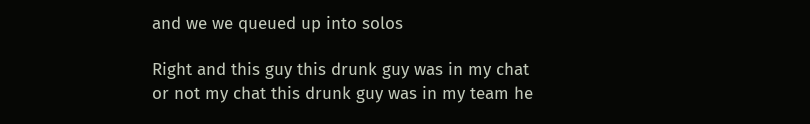and we we queued up into solos

Right and this guy this drunk guy was in my chat or not my chat this drunk guy was in my team he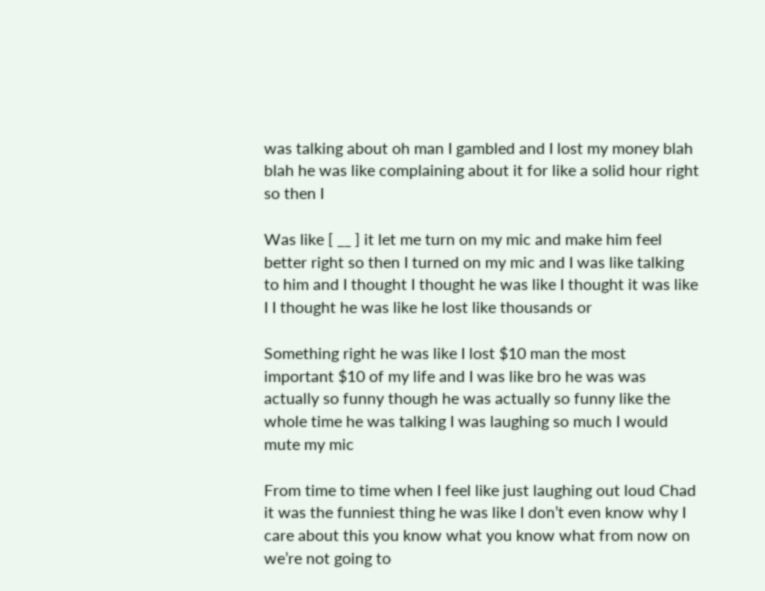was talking about oh man I gambled and I lost my money blah blah he was like complaining about it for like a solid hour right so then I

Was like [ __ ] it let me turn on my mic and make him feel better right so then I turned on my mic and I was like talking to him and I thought I thought he was like I thought it was like I I thought he was like he lost like thousands or

Something right he was like I lost $10 man the most important $10 of my life and I was like bro he was was actually so funny though he was actually so funny like the whole time he was talking I was laughing so much I would mute my mic

From time to time when I feel like just laughing out loud Chad it was the funniest thing he was like I don’t even know why I care about this you know what you know what from now on we’re not going to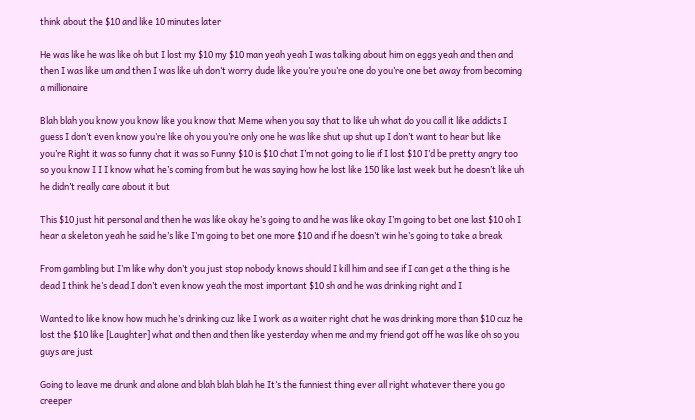think about the $10 and like 10 minutes later

He was like he was like oh but I lost my $10 my $10 man yeah yeah I was talking about him on eggs yeah and then and then I was like um and then I was like uh don’t worry dude like you’re you’re one do you’re one bet away from becoming a millionaire

Blah blah you know you know like you know that Meme when you say that to like uh what do you call it like addicts I guess I don’t even know you’re like oh you you’re only one he was like shut up shut up I don’t want to hear but like you’re Right it was so funny chat it was so Funny $10 is $10 chat I’m not going to lie if I lost $10 I’d be pretty angry too so you know I I I know what he’s coming from but he was saying how he lost like 150 like last week but he doesn’t like uh he didn’t really care about it but

This $10 just hit personal and then he was like okay he’s going to and he was like okay I’m going to bet one last $10 oh I hear a skeleton yeah he said he’s like I’m going to bet one more $10 and if he doesn’t win he’s going to take a break

From gambling but I’m like why don’t you just stop nobody knows should I kill him and see if I can get a the thing is he dead I think he’s dead I don’t even know yeah the most important $10 sh and he was drinking right and I

Wanted to like know how much he’s drinking cuz like I work as a waiter right chat he was drinking more than $10 cuz he lost the $10 like [Laughter] what and then and then like yesterday when me and my friend got off he was like oh so you guys are just

Going to leave me drunk and alone and blah blah blah he It’s the funniest thing ever all right whatever there you go creeper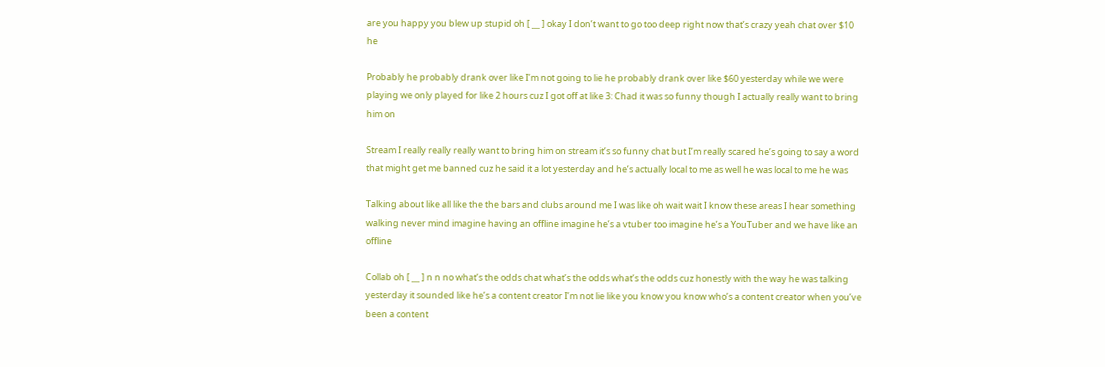are you happy you blew up stupid oh [ __ ] okay I don’t want to go too deep right now that’s crazy yeah chat over $10 he

Probably he probably drank over like I’m not going to lie he probably drank over like $60 yesterday while we were playing we only played for like 2 hours cuz I got off at like 3: Chad it was so funny though I actually really want to bring him on

Stream I really really really want to bring him on stream it’s so funny chat but I’m really scared he’s going to say a word that might get me banned cuz he said it a lot yesterday and he’s actually local to me as well he was local to me he was

Talking about like all like the the bars and clubs around me I was like oh wait wait I know these areas I hear something walking never mind imagine having an offline imagine he’s a vtuber too imagine he’s a YouTuber and we have like an offline

Collab oh [ __ ] n n no what’s the odds chat what’s the odds what’s the odds cuz honestly with the way he was talking yesterday it sounded like he’s a content creator I’m not lie like you know you know who’s a content creator when you’ve been a content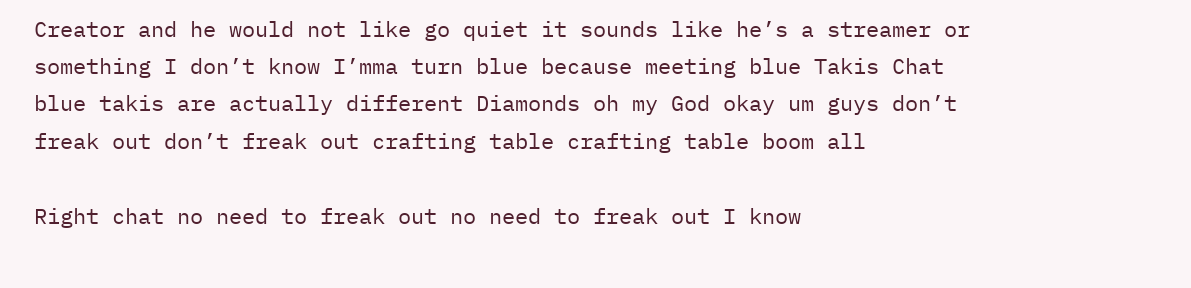Creator and he would not like go quiet it sounds like he’s a streamer or something I don’t know I’mma turn blue because meeting blue Takis Chat blue takis are actually different Diamonds oh my God okay um guys don’t freak out don’t freak out crafting table crafting table boom all

Right chat no need to freak out no need to freak out I know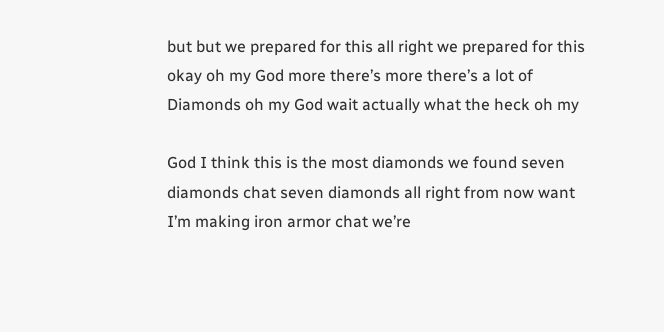but but we prepared for this all right we prepared for this okay oh my God more there’s more there’s a lot of Diamonds oh my God wait actually what the heck oh my

God I think this is the most diamonds we found seven diamonds chat seven diamonds all right from now want I’m making iron armor chat we’re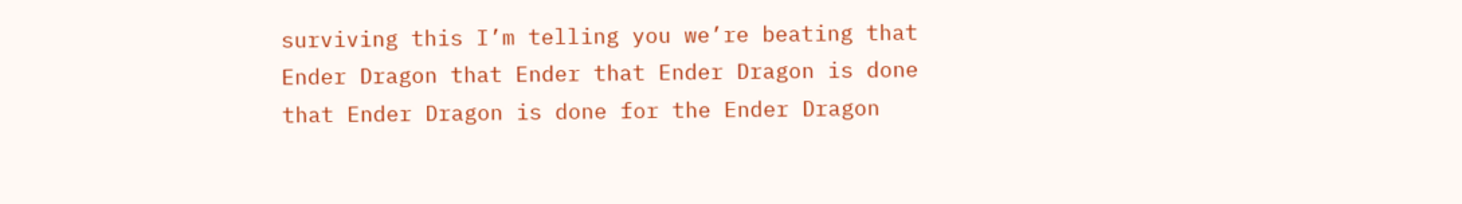surviving this I’m telling you we’re beating that Ender Dragon that Ender that Ender Dragon is done that Ender Dragon is done for the Ender Dragon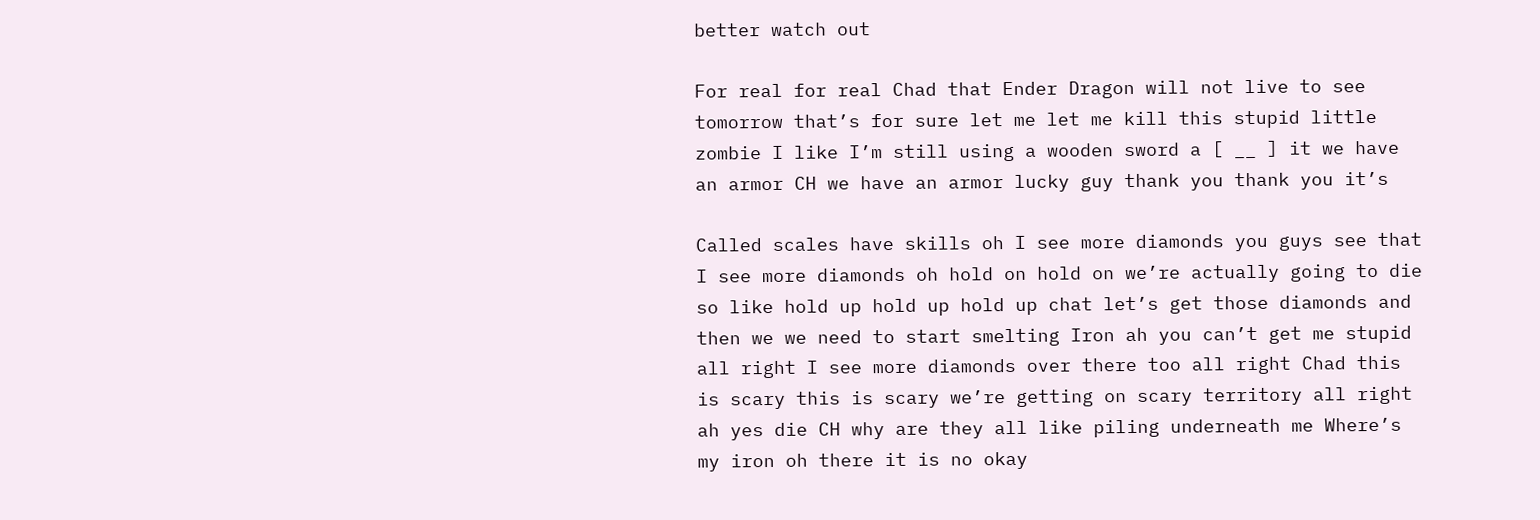better watch out

For real for real Chad that Ender Dragon will not live to see tomorrow that’s for sure let me let me kill this stupid little zombie I like I’m still using a wooden sword a [ __ ] it we have an armor CH we have an armor lucky guy thank you thank you it’s

Called scales have skills oh I see more diamonds you guys see that I see more diamonds oh hold on hold on we’re actually going to die so like hold up hold up hold up chat let’s get those diamonds and then we we need to start smelting Iron ah you can’t get me stupid all right I see more diamonds over there too all right Chad this is scary this is scary we’re getting on scary territory all right ah yes die CH why are they all like piling underneath me Where’s my iron oh there it is no okay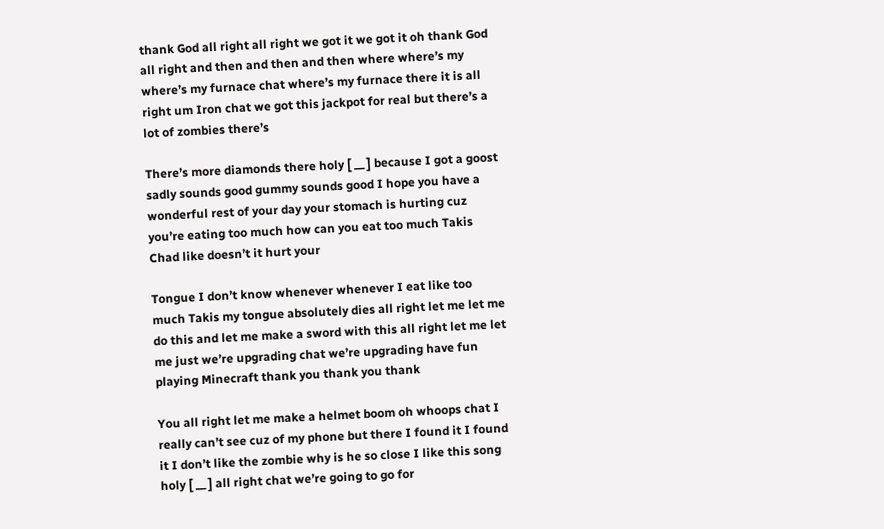thank God all right all right we got it we got it oh thank God all right and then and then and then where where’s my where’s my furnace chat where’s my furnace there it is all right um Iron chat we got this jackpot for real but there’s a lot of zombies there’s

There’s more diamonds there holy [ __ ] because I got a goost sadly sounds good gummy sounds good I hope you have a wonderful rest of your day your stomach is hurting cuz you’re eating too much how can you eat too much Takis Chad like doesn’t it hurt your

Tongue I don’t know whenever whenever I eat like too much Takis my tongue absolutely dies all right let me let me do this and let me make a sword with this all right let me let me just we’re upgrading chat we’re upgrading have fun playing Minecraft thank you thank you thank

You all right let me make a helmet boom oh whoops chat I really can’t see cuz of my phone but there I found it I found it I don’t like the zombie why is he so close I like this song holy [ __ ] all right chat we’re going to go for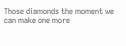Those diamonds the moment we can make one more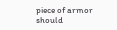piece of armor should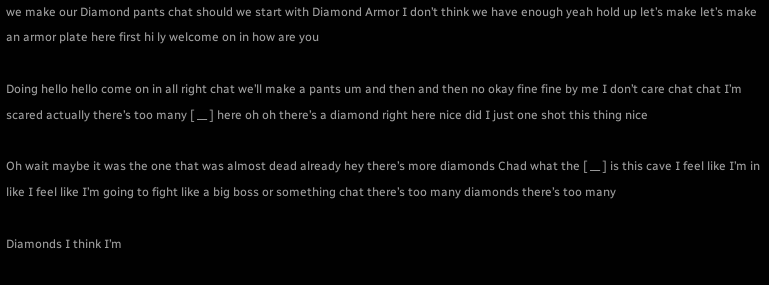we make our Diamond pants chat should we start with Diamond Armor I don’t think we have enough yeah hold up let’s make let’s make an armor plate here first hi ly welcome on in how are you

Doing hello hello come on in all right chat we’ll make a pants um and then and then no okay fine fine by me I don’t care chat chat I’m scared actually there’s too many [ __ ] here oh oh there’s a diamond right here nice did I just one shot this thing nice

Oh wait maybe it was the one that was almost dead already hey there’s more diamonds Chad what the [ __ ] is this cave I feel like I’m in like I feel like I’m going to fight like a big boss or something chat there’s too many diamonds there’s too many

Diamonds I think I’m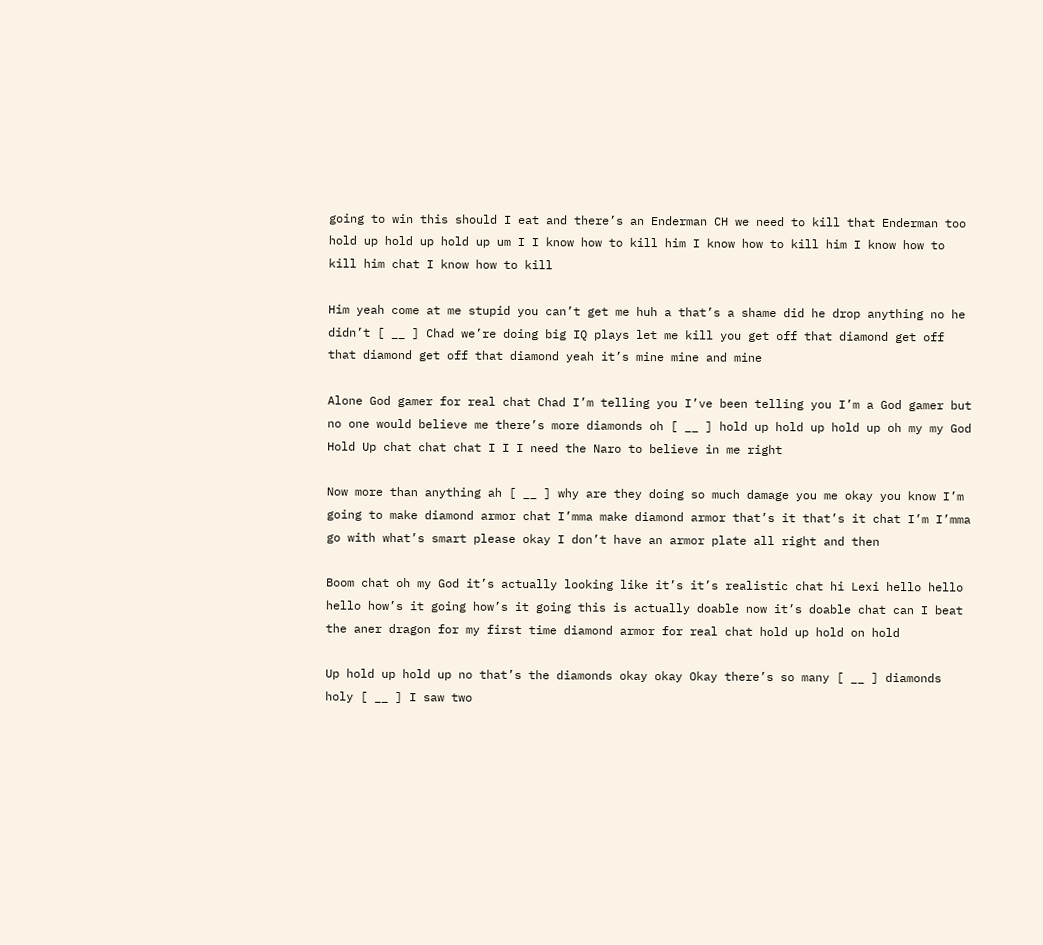going to win this should I eat and there’s an Enderman CH we need to kill that Enderman too hold up hold up hold up um I I know how to kill him I know how to kill him I know how to kill him chat I know how to kill

Him yeah come at me stupid you can’t get me huh a that’s a shame did he drop anything no he didn’t [ __ ] Chad we’re doing big IQ plays let me kill you get off that diamond get off that diamond get off that diamond yeah it’s mine mine and mine

Alone God gamer for real chat Chad I’m telling you I’ve been telling you I’m a God gamer but no one would believe me there’s more diamonds oh [ __ ] hold up hold up hold up oh my my God Hold Up chat chat chat I I I need the Naro to believe in me right

Now more than anything ah [ __ ] why are they doing so much damage you me okay you know I’m going to make diamond armor chat I’mma make diamond armor that’s it that’s it chat I’m I’mma go with what’s smart please okay I don’t have an armor plate all right and then

Boom chat oh my God it’s actually looking like it’s it’s realistic chat hi Lexi hello hello hello how’s it going how’s it going this is actually doable now it’s doable chat can I beat the aner dragon for my first time diamond armor for real chat hold up hold on hold

Up hold up hold up no that’s the diamonds okay okay Okay there’s so many [ __ ] diamonds holy [ __ ] I saw two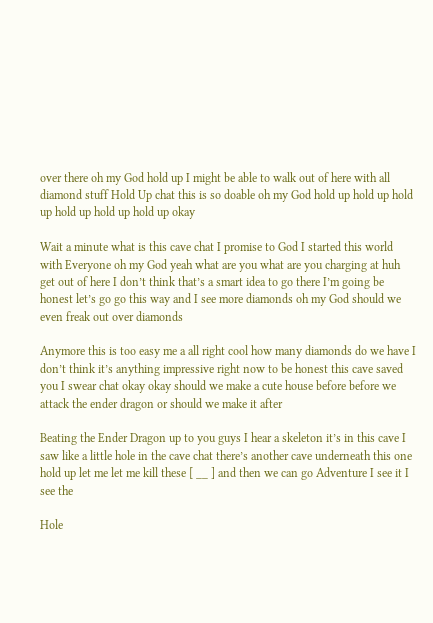over there oh my God hold up I might be able to walk out of here with all diamond stuff Hold Up chat this is so doable oh my God hold up hold up hold up hold up hold up hold up okay

Wait a minute what is this cave chat I promise to God I started this world with Everyone oh my God yeah what are you what are you charging at huh get out of here I don’t think that’s a smart idea to go there I’m going be honest let’s go go this way and I see more diamonds oh my God should we even freak out over diamonds

Anymore this is too easy me a all right cool how many diamonds do we have I don’t think it’s anything impressive right now to be honest this cave saved you I swear chat okay okay should we make a cute house before before we attack the ender dragon or should we make it after

Beating the Ender Dragon up to you guys I hear a skeleton it’s in this cave I saw like a little hole in the cave chat there’s another cave underneath this one hold up let me let me kill these [ __ ] and then we can go Adventure I see it I see the

Hole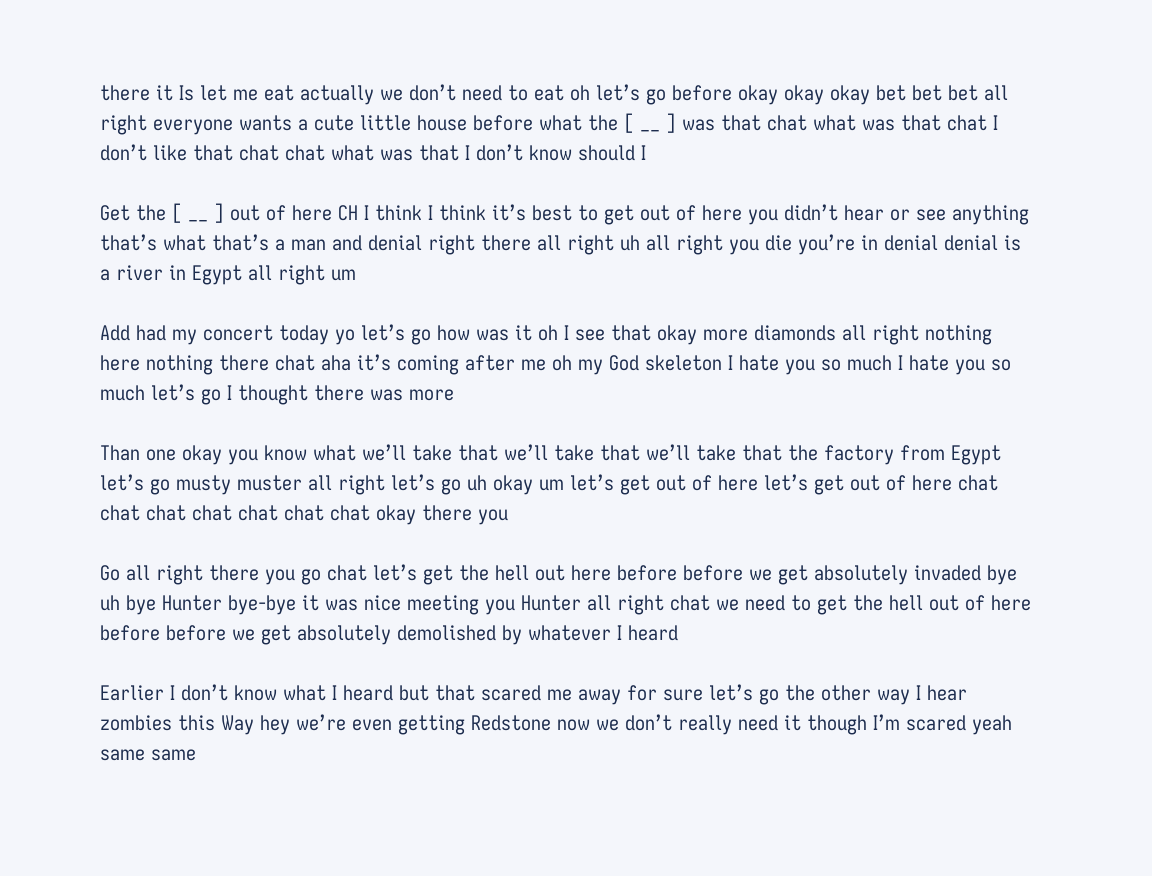there it Is let me eat actually we don’t need to eat oh let’s go before okay okay okay bet bet bet all right everyone wants a cute little house before what the [ __ ] was that chat what was that chat I don’t like that chat chat what was that I don’t know should I

Get the [ __ ] out of here CH I think I think it’s best to get out of here you didn’t hear or see anything that’s what that’s a man and denial right there all right uh all right you die you’re in denial denial is a river in Egypt all right um

Add had my concert today yo let’s go how was it oh I see that okay more diamonds all right nothing here nothing there chat aha it’s coming after me oh my God skeleton I hate you so much I hate you so much let’s go I thought there was more

Than one okay you know what we’ll take that we’ll take that we’ll take that the factory from Egypt let’s go musty muster all right let’s go uh okay um let’s get out of here let’s get out of here chat chat chat chat chat chat chat okay there you

Go all right there you go chat let’s get the hell out here before before we get absolutely invaded bye uh bye Hunter bye-bye it was nice meeting you Hunter all right chat we need to get the hell out of here before before we get absolutely demolished by whatever I heard

Earlier I don’t know what I heard but that scared me away for sure let’s go the other way I hear zombies this Way hey we’re even getting Redstone now we don’t really need it though I’m scared yeah same same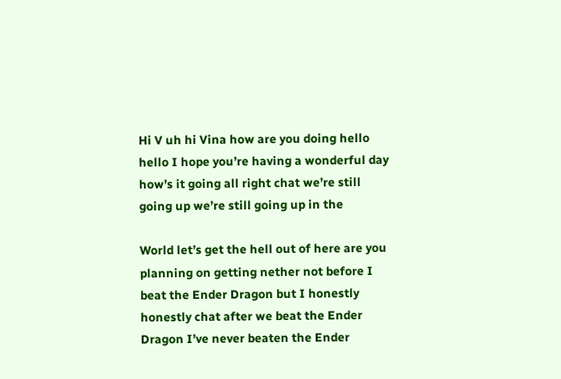Hi V uh hi Vina how are you doing hello hello I hope you’re having a wonderful day how’s it going all right chat we’re still going up we’re still going up in the

World let’s get the hell out of here are you planning on getting nether not before I beat the Ender Dragon but I honestly honestly chat after we beat the Ender Dragon I’ve never beaten the Ender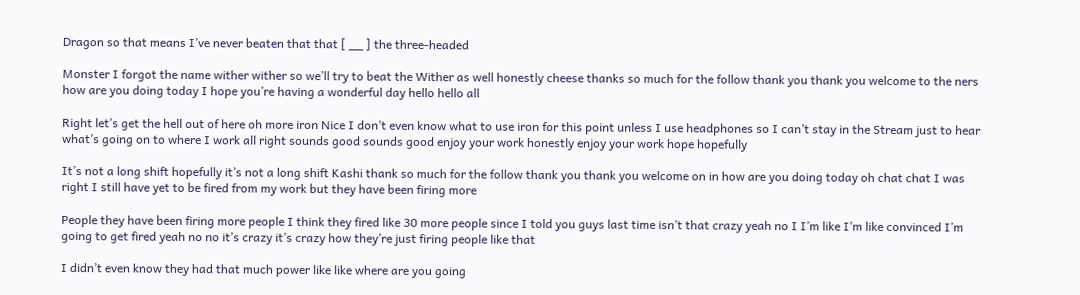Dragon so that means I’ve never beaten that that [ __ ] the three-headed

Monster I forgot the name wither wither so we’ll try to beat the Wither as well honestly cheese thanks so much for the follow thank you thank you welcome to the ners how are you doing today I hope you’re having a wonderful day hello hello all

Right let’s get the hell out of here oh more iron Nice I don’t even know what to use iron for this point unless I use headphones so I can’t stay in the Stream just to hear what’s going on to where I work all right sounds good sounds good enjoy your work honestly enjoy your work hope hopefully

It’s not a long shift hopefully it’s not a long shift Kashi thank so much for the follow thank you thank you welcome on in how are you doing today oh chat chat I was right I still have yet to be fired from my work but they have been firing more

People they have been firing more people I think they fired like 30 more people since I told you guys last time isn’t that crazy yeah no I I’m like I’m like convinced I’m going to get fired yeah no no it’s crazy it’s crazy how they’re just firing people like that

I didn’t even know they had that much power like like where are you going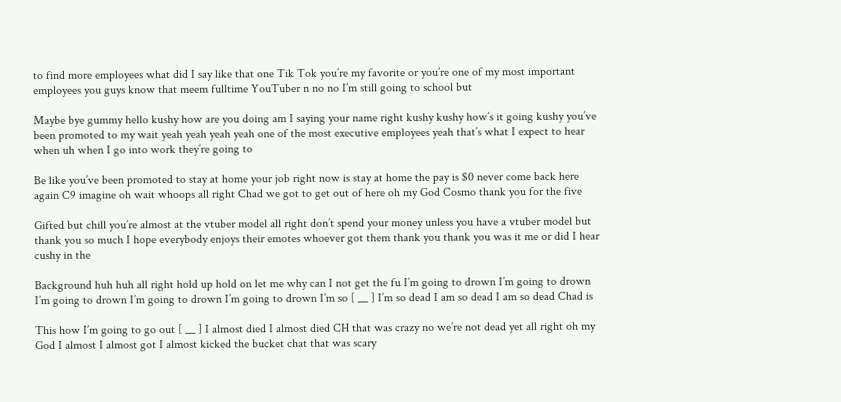to find more employees what did I say like that one Tik Tok you’re my favorite or you’re one of my most important employees you guys know that meem fulltime YouTuber n no no I’m still going to school but

Maybe bye gummy hello kushy how are you doing am I saying your name right kushy kushy how’s it going kushy you’ve been promoted to my wait yeah yeah yeah yeah one of the most executive employees yeah that’s what I expect to hear when uh when I go into work they’re going to

Be like you’ve been promoted to stay at home your job right now is stay at home the pay is $0 never come back here again C9 imagine oh wait whoops all right Chad we got to get out of here oh my God Cosmo thank you for the five

Gifted but chill you’re almost at the vtuber model all right don’t spend your money unless you have a vtuber model but thank you so much I hope everybody enjoys their emotes whoever got them thank you thank you was it me or did I hear cushy in the

Background huh huh all right hold up hold on let me why can I not get the fu I’m going to drown I’m going to drown I’m going to drown I’m going to drown I’m going to drown I’m so [ __ ] I’m so dead I am so dead I am so dead Chad is

This how I’m going to go out [ __ ] I almost died I almost died CH that was crazy no we’re not dead yet all right oh my God I almost I almost got I almost kicked the bucket chat that was scary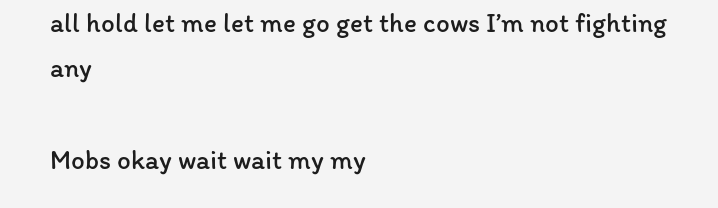all hold let me let me go get the cows I’m not fighting any

Mobs okay wait wait my my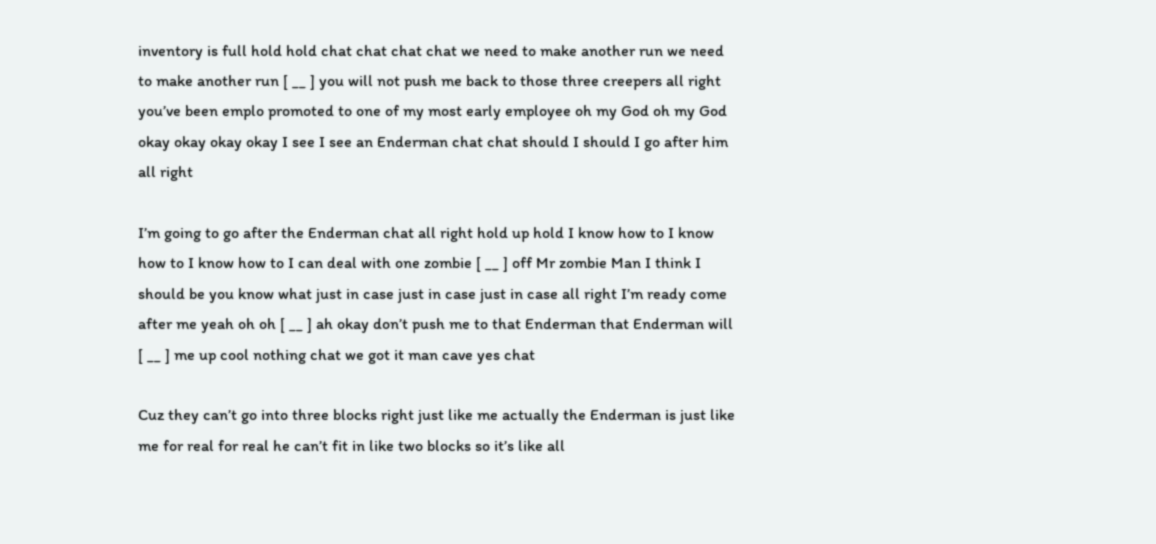inventory is full hold hold chat chat chat chat we need to make another run we need to make another run [ __ ] you will not push me back to those three creepers all right you’ve been emplo promoted to one of my most early employee oh my God oh my God okay okay okay okay I see I see an Enderman chat chat should I should I go after him all right

I’m going to go after the Enderman chat all right hold up hold I know how to I know how to I know how to I can deal with one zombie [ __ ] off Mr zombie Man I think I should be you know what just in case just in case just in case all right I’m ready come after me yeah oh oh [ __ ] ah okay don’t push me to that Enderman that Enderman will [ __ ] me up cool nothing chat we got it man cave yes chat

Cuz they can’t go into three blocks right just like me actually the Enderman is just like me for real for real he can’t fit in like two blocks so it’s like all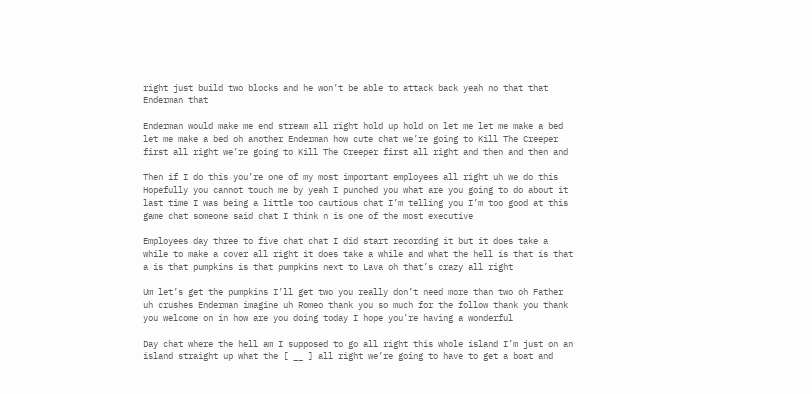right just build two blocks and he won’t be able to attack back yeah no that that Enderman that

Enderman would make me end stream all right hold up hold on let me let me make a bed let me make a bed oh another Enderman how cute chat we’re going to Kill The Creeper first all right we’re going to Kill The Creeper first all right and then and then and

Then if I do this you’re one of my most important employees all right uh we do this Hopefully you cannot touch me by yeah I punched you what are you going to do about it last time I was being a little too cautious chat I’m telling you I’m too good at this game chat someone said chat I think n is one of the most executive

Employees day three to five chat chat I did start recording it but it does take a while to make a cover all right it does take a while and what the hell is that is that a is that pumpkins is that pumpkins next to Lava oh that’s crazy all right

Um let’s get the pumpkins I’ll get two you really don’t need more than two oh Father uh crushes Enderman imagine uh Romeo thank you so much for the follow thank you thank you welcome on in how are you doing today I hope you’re having a wonderful

Day chat where the hell am I supposed to go all right this whole island I’m just on an island straight up what the [ __ ] all right we’re going to have to get a boat and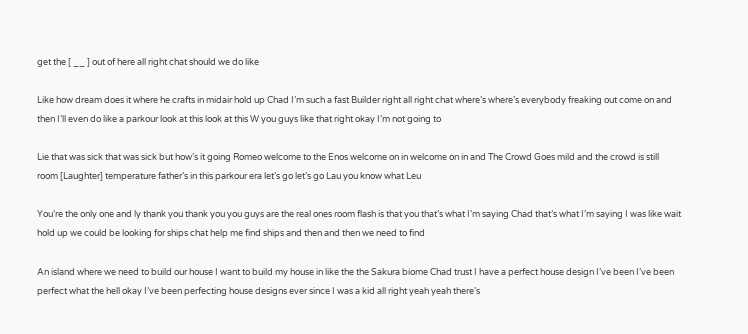get the [ __ ] out of here all right chat should we do like

Like how dream does it where he crafts in midair hold up Chad I’m such a fast Builder right all right chat where’s where’s everybody freaking out come on and then I’ll even do like a parkour look at this look at this W you guys like that right okay I’m not going to

Lie that was sick that was sick but how’s it going Romeo welcome to the Enos welcome on in welcome on in and The Crowd Goes mild and the crowd is still room [Laughter] temperature father’s in this parkour era let’s go let’s go Lau you know what Leu

You’re the only one and ly thank you thank you you guys are the real ones room flash is that you that’s what I’m saying Chad that’s what I’m saying I was like wait hold up we could be looking for ships chat help me find ships and then and then we need to find

An island where we need to build our house I want to build my house in like the the Sakura biome Chad trust I have a perfect house design I’ve been I’ve been perfect what the hell okay I’ve been perfecting house designs ever since I was a kid all right yeah yeah there’s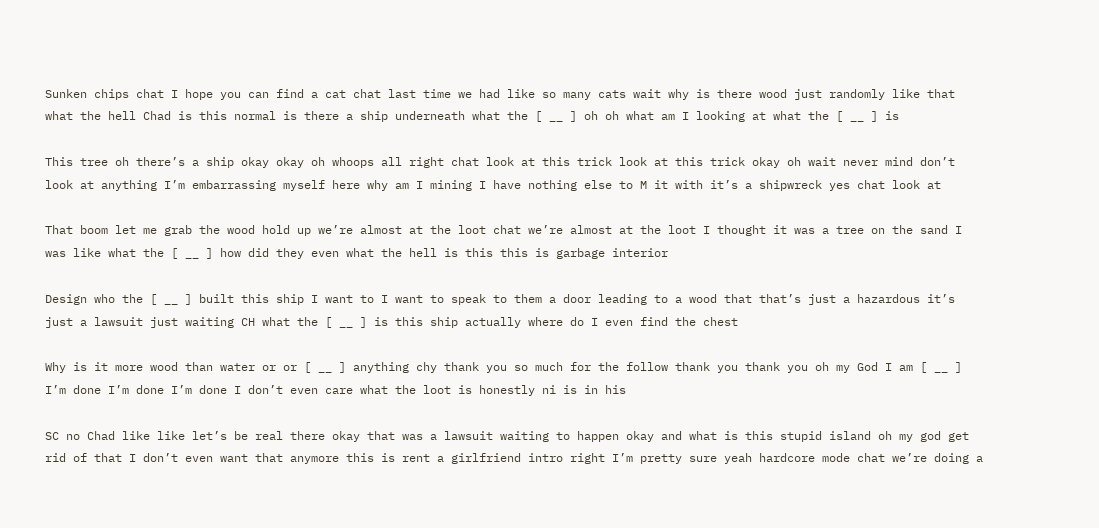Sunken chips chat I hope you can find a cat chat last time we had like so many cats wait why is there wood just randomly like that what the hell Chad is this normal is there a ship underneath what the [ __ ] oh oh what am I looking at what the [ __ ] is

This tree oh there’s a ship okay okay oh whoops all right chat look at this trick look at this trick okay oh wait never mind don’t look at anything I’m embarrassing myself here why am I mining I have nothing else to M it with it’s a shipwreck yes chat look at

That boom let me grab the wood hold up we’re almost at the loot chat we’re almost at the loot I thought it was a tree on the sand I was like what the [ __ ] how did they even what the hell is this this is garbage interior

Design who the [ __ ] built this ship I want to I want to speak to them a door leading to a wood that that’s just a hazardous it’s just a lawsuit just waiting CH what the [ __ ] is this ship actually where do I even find the chest

Why is it more wood than water or or [ __ ] anything chy thank you so much for the follow thank you thank you oh my God I am [ __ ] I’m done I’m done I’m done I don’t even care what the loot is honestly ni is in his

SC no Chad like like let’s be real there okay that was a lawsuit waiting to happen okay and what is this stupid island oh my god get rid of that I don’t even want that anymore this is rent a girlfriend intro right I’m pretty sure yeah hardcore mode chat we’re doing a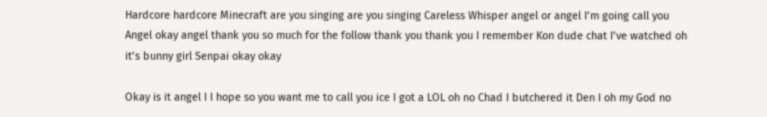Hardcore hardcore Minecraft are you singing are you singing Careless Whisper angel or angel I’m going call you Angel okay angel thank you so much for the follow thank you thank you I remember Kon dude chat I’ve watched oh it’s bunny girl Senpai okay okay

Okay is it angel I I hope so you want me to call you ice I got a LOL oh no Chad I butchered it Den I oh my God no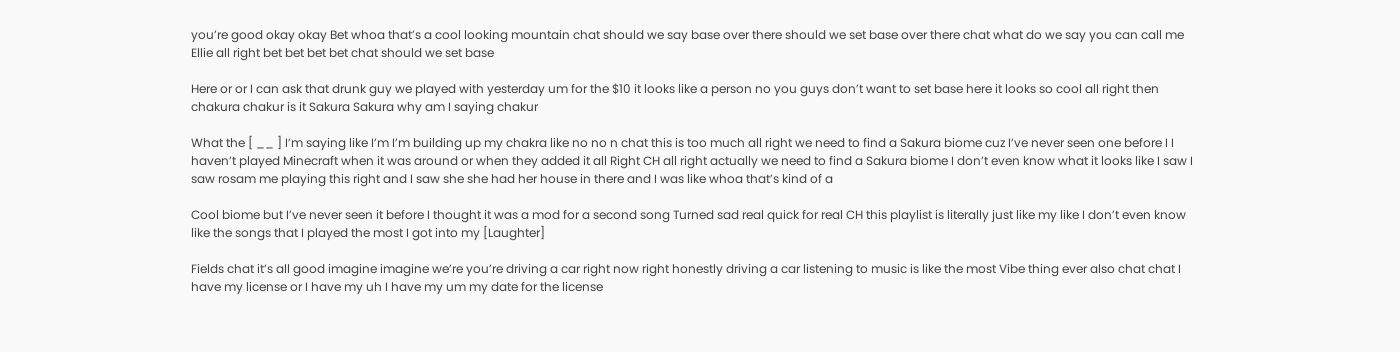you’re good okay okay Bet whoa that’s a cool looking mountain chat should we say base over there should we set base over there chat what do we say you can call me Ellie all right bet bet bet bet chat should we set base

Here or or I can ask that drunk guy we played with yesterday um for the $10 it looks like a person no you guys don’t want to set base here it looks so cool all right then chakura chakur is it Sakura Sakura why am I saying chakur

What the [ __ ] I’m saying like I’m I’m building up my chakra like no no n chat this is too much all right we need to find a Sakura biome cuz I’ve never seen one before I I haven’t played Minecraft when it was around or when they added it all Right CH all right actually we need to find a Sakura biome I don’t even know what it looks like I saw I saw rosam me playing this right and I saw she she had her house in there and I was like whoa that’s kind of a

Cool biome but I’ve never seen it before I thought it was a mod for a second song Turned sad real quick for real CH this playlist is literally just like my like I don’t even know like the songs that I played the most I got into my [Laughter]

Fields chat it’s all good imagine imagine we’re you’re driving a car right now right honestly driving a car listening to music is like the most Vibe thing ever also chat chat I have my license or I have my uh I have my um my date for the license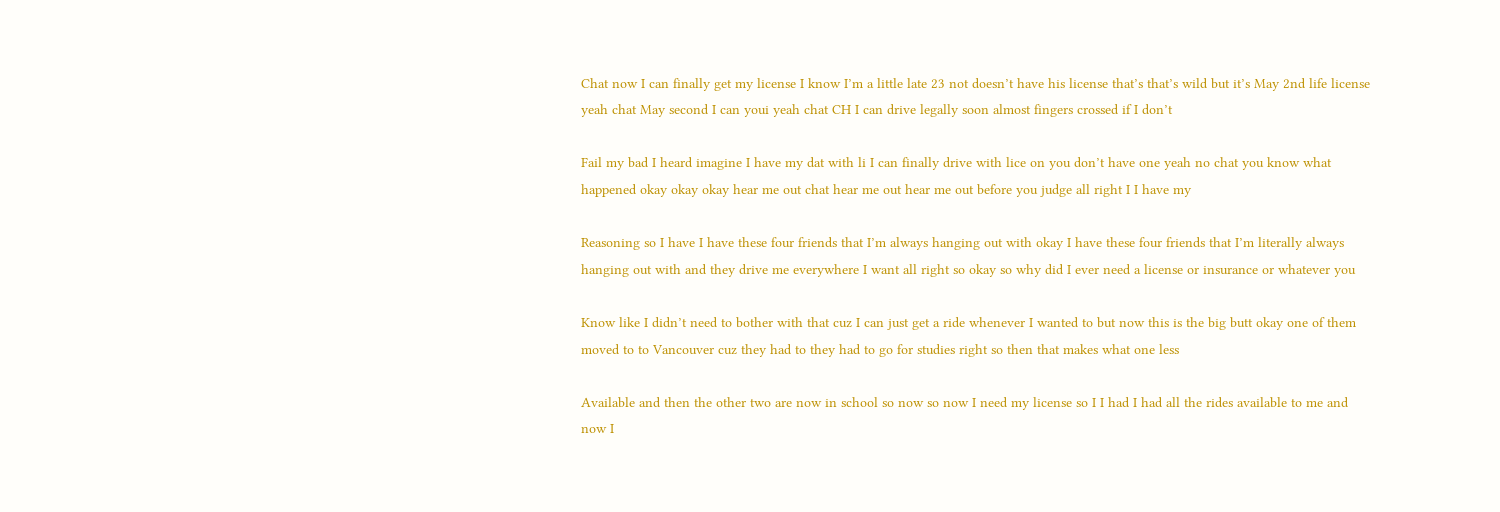Chat now I can finally get my license I know I’m a little late 23 not doesn’t have his license that’s that’s wild but it’s May 2nd life license yeah chat May second I can youi yeah chat CH I can drive legally soon almost fingers crossed if I don’t

Fail my bad I heard imagine I have my dat with li I can finally drive with lice on you don’t have one yeah no chat you know what happened okay okay okay hear me out chat hear me out hear me out before you judge all right I I have my

Reasoning so I have I have these four friends that I’m always hanging out with okay I have these four friends that I’m literally always hanging out with and they drive me everywhere I want all right so okay so why did I ever need a license or insurance or whatever you

Know like I didn’t need to bother with that cuz I can just get a ride whenever I wanted to but now this is the big butt okay one of them moved to to Vancouver cuz they had to they had to go for studies right so then that makes what one less

Available and then the other two are now in school so now so now I need my license so I I had I had all the rides available to me and now I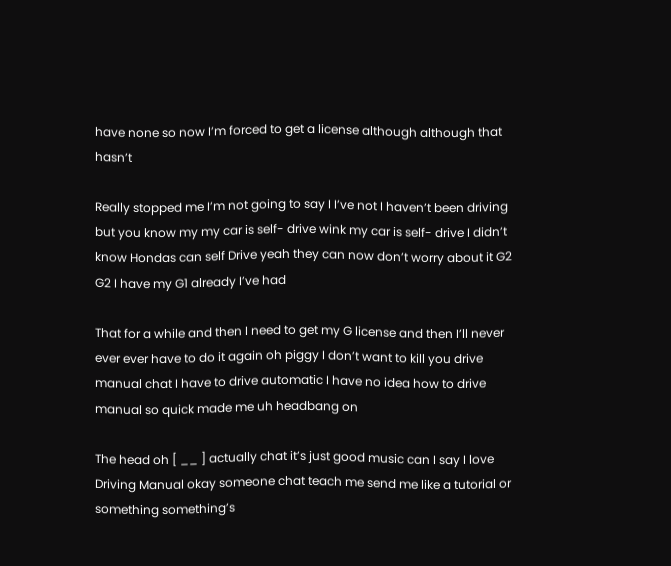have none so now I’m forced to get a license although although that hasn’t

Really stopped me I’m not going to say I I’ve not I haven’t been driving but you know my my car is self- drive wink my car is self- drive I didn’t know Hondas can self Drive yeah they can now don’t worry about it G2 G2 I have my G1 already I’ve had

That for a while and then I need to get my G license and then I’ll never ever ever have to do it again oh piggy I don’t want to kill you drive manual chat I have to drive automatic I have no idea how to drive manual so quick made me uh headbang on

The head oh [ __ ] actually chat it’s just good music can I say I love Driving Manual okay someone chat teach me send me like a tutorial or something something’s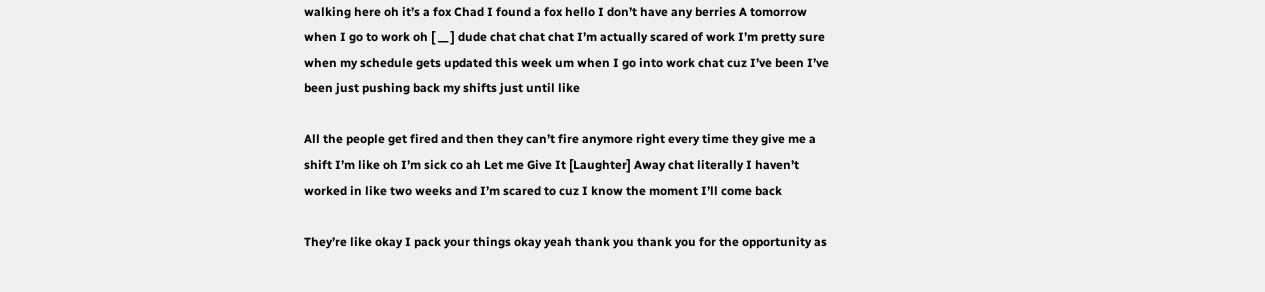walking here oh it’s a fox Chad I found a fox hello I don’t have any berries A tomorrow when I go to work oh [ __ ] dude chat chat chat I’m actually scared of work I’m pretty sure when my schedule gets updated this week um when I go into work chat cuz I’ve been I’ve been just pushing back my shifts just until like

All the people get fired and then they can’t fire anymore right every time they give me a shift I’m like oh I’m sick co ah Let me Give It [Laughter] Away chat literally I haven’t worked in like two weeks and I’m scared to cuz I know the moment I’ll come back

They’re like okay I pack your things okay yeah thank you thank you for the opportunity as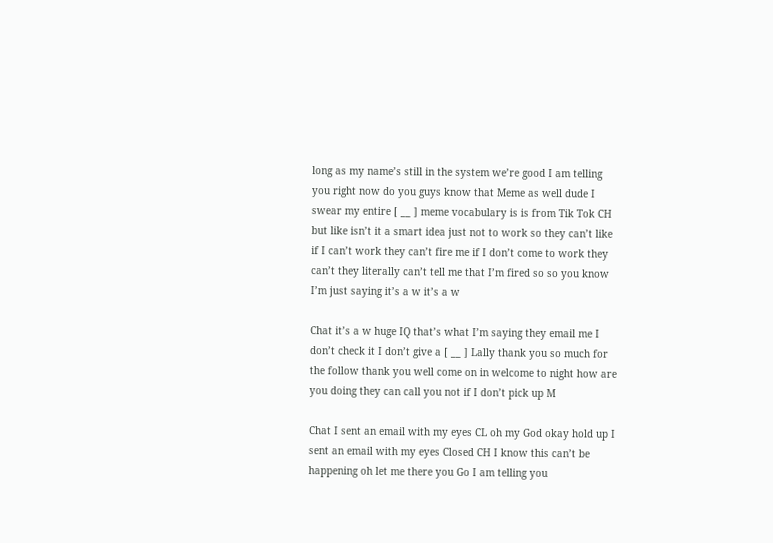long as my name’s still in the system we’re good I am telling you right now do you guys know that Meme as well dude I swear my entire [ __ ] meme vocabulary is is from Tik Tok CH but like isn’t it a smart idea just not to work so they can’t like if I can’t work they can’t fire me if I don’t come to work they can’t they literally can’t tell me that I’m fired so so you know I’m just saying it’s a w it’s a w

Chat it’s a w huge IQ that’s what I’m saying they email me I don’t check it I don’t give a [ __ ] Lally thank you so much for the follow thank you well come on in welcome to night how are you doing they can call you not if I don’t pick up M

Chat I sent an email with my eyes CL oh my God okay hold up I sent an email with my eyes Closed CH I know this can’t be happening oh let me there you Go I am telling you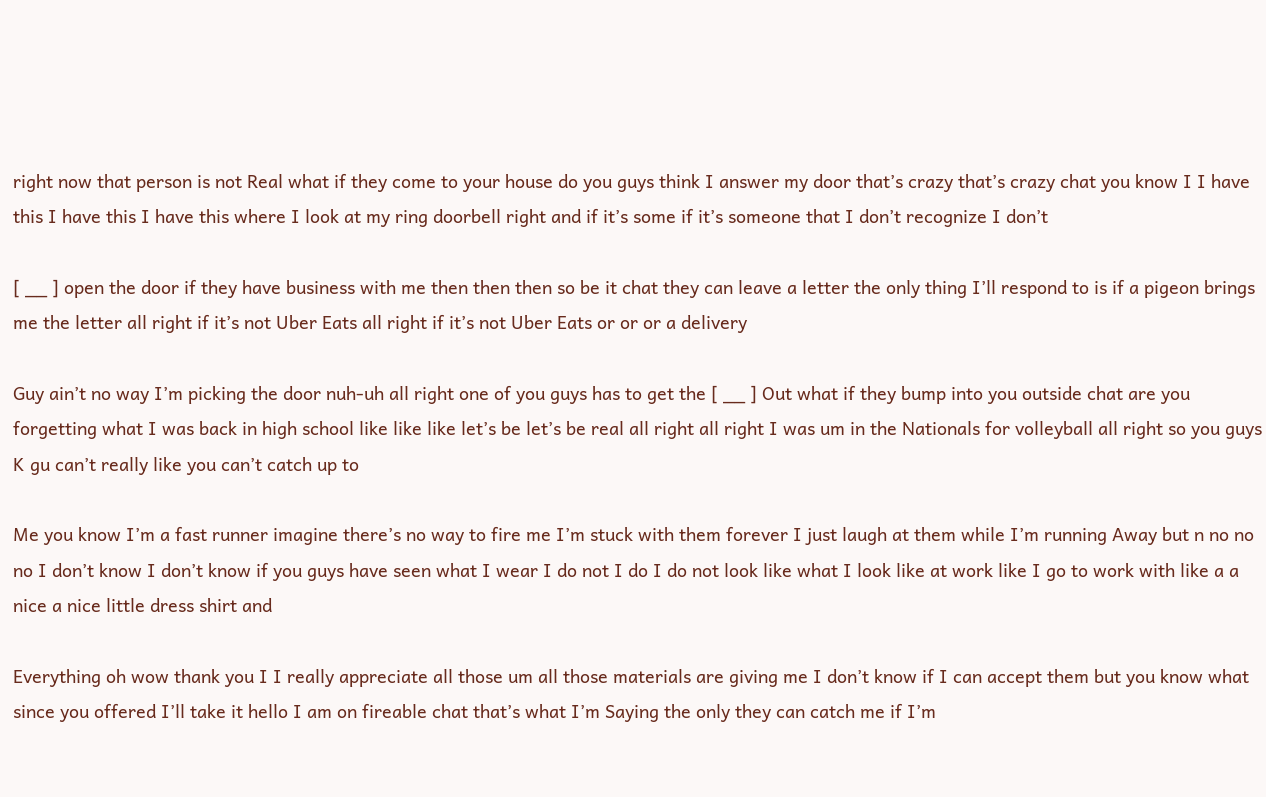right now that person is not Real what if they come to your house do you guys think I answer my door that’s crazy that’s crazy chat you know I I have this I have this I have this where I look at my ring doorbell right and if it’s some if it’s someone that I don’t recognize I don’t

[ __ ] open the door if they have business with me then then then so be it chat they can leave a letter the only thing I’ll respond to is if a pigeon brings me the letter all right if it’s not Uber Eats all right if it’s not Uber Eats or or or a delivery

Guy ain’t no way I’m picking the door nuh-uh all right one of you guys has to get the [ __ ] Out what if they bump into you outside chat are you forgetting what I was back in high school like like like let’s be let’s be real all right all right I was um in the Nationals for volleyball all right so you guys K gu can’t really like you can’t catch up to

Me you know I’m a fast runner imagine there’s no way to fire me I’m stuck with them forever I just laugh at them while I’m running Away but n no no no I don’t know I don’t know if you guys have seen what I wear I do not I do I do not look like what I look like at work like I go to work with like a a nice a nice little dress shirt and

Everything oh wow thank you I I really appreciate all those um all those materials are giving me I don’t know if I can accept them but you know what since you offered I’ll take it hello I am on fireable chat that’s what I’m Saying the only they can catch me if I’m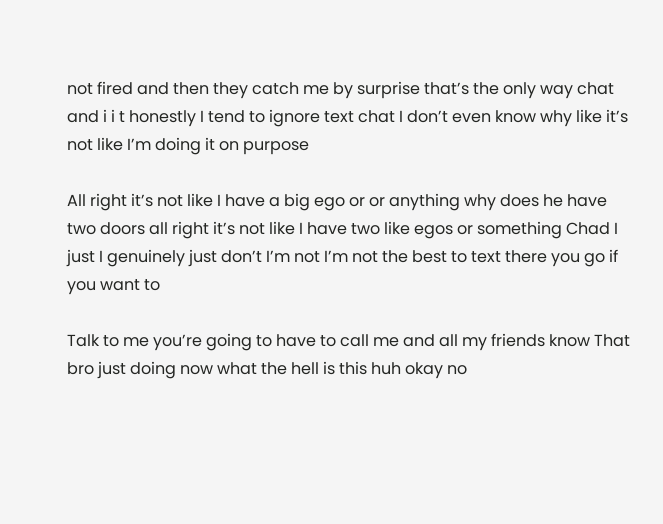not fired and then they catch me by surprise that’s the only way chat and i i t honestly I tend to ignore text chat I don’t even know why like it’s not like I’m doing it on purpose

All right it’s not like I have a big ego or or anything why does he have two doors all right it’s not like I have two like egos or something Chad I just I genuinely just don’t I’m not I’m not the best to text there you go if you want to

Talk to me you’re going to have to call me and all my friends know That bro just doing now what the hell is this huh okay no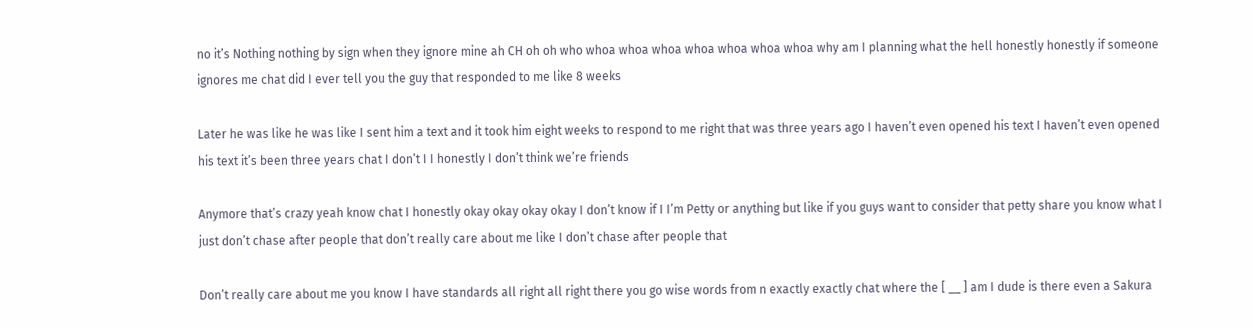no it’s Nothing nothing by sign when they ignore mine ah CH oh oh who whoa whoa whoa whoa whoa whoa whoa why am I planning what the hell honestly honestly if someone ignores me chat did I ever tell you the guy that responded to me like 8 weeks

Later he was like he was like I sent him a text and it took him eight weeks to respond to me right that was three years ago I haven’t even opened his text I haven’t even opened his text it’s been three years chat I don’t I I honestly I don’t think we’re friends

Anymore that’s crazy yeah know chat I honestly okay okay okay okay I don’t know if I I’m Petty or anything but like if you guys want to consider that petty share you know what I just don’t chase after people that don’t really care about me like I don’t chase after people that

Don’t really care about me you know I have standards all right all right there you go wise words from n exactly exactly chat where the [ __ ] am I dude is there even a Sakura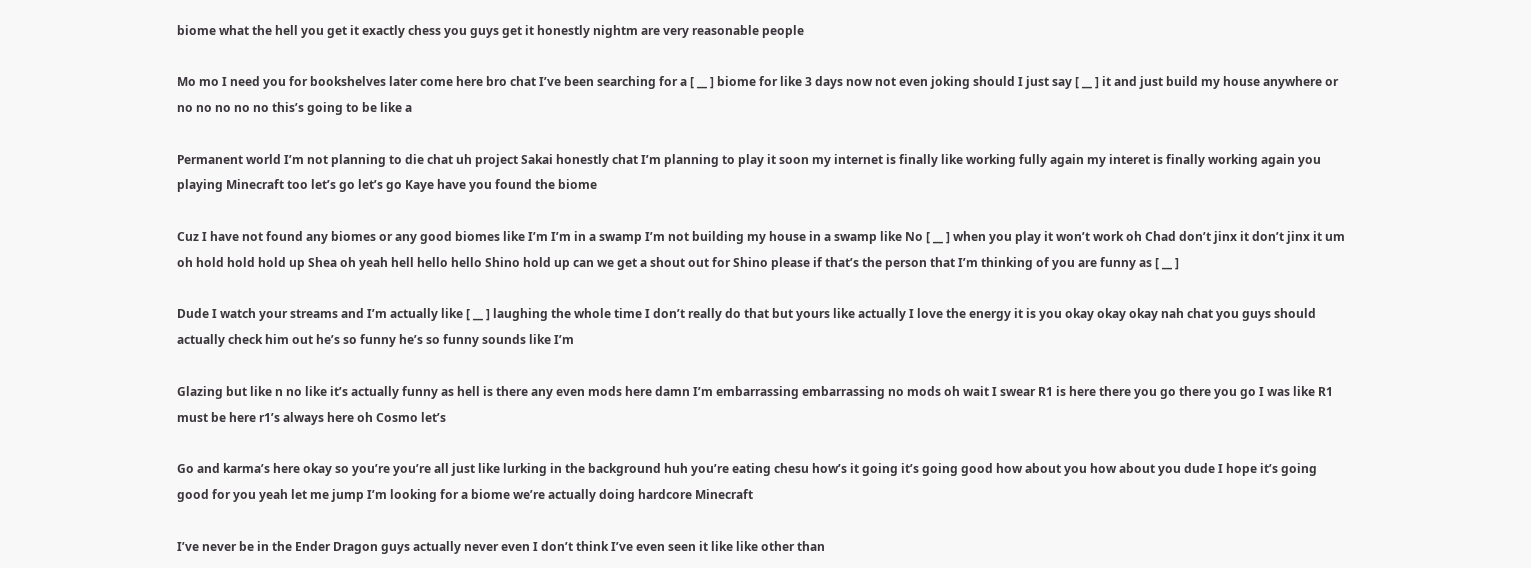biome what the hell you get it exactly chess you guys get it honestly nightm are very reasonable people

Mo mo I need you for bookshelves later come here bro chat I’ve been searching for a [ __ ] biome for like 3 days now not even joking should I just say [ __ ] it and just build my house anywhere or no no no no no this’s going to be like a

Permanent world I’m not planning to die chat uh project Sakai honestly chat I’m planning to play it soon my internet is finally like working fully again my interet is finally working again you playing Minecraft too let’s go let’s go Kaye have you found the biome

Cuz I have not found any biomes or any good biomes like I’m I’m in a swamp I’m not building my house in a swamp like No [ __ ] when you play it won’t work oh Chad don’t jinx it don’t jinx it um oh hold hold hold up Shea oh yeah hell hello hello Shino hold up can we get a shout out for Shino please if that’s the person that I’m thinking of you are funny as [ __ ]

Dude I watch your streams and I’m actually like [ __ ] laughing the whole time I don’t really do that but yours like actually I love the energy it is you okay okay okay nah chat you guys should actually check him out he’s so funny he’s so funny sounds like I’m

Glazing but like n no like it’s actually funny as hell is there any even mods here damn I’m embarrassing embarrassing no mods oh wait I swear R1 is here there you go there you go I was like R1 must be here r1’s always here oh Cosmo let’s

Go and karma’s here okay so you’re you’re all just like lurking in the background huh you’re eating chesu how’s it going it’s going good how about you how about you dude I hope it’s going good for you yeah let me jump I’m looking for a biome we’re actually doing hardcore Minecraft

I’ve never be in the Ender Dragon guys actually never even I don’t think I’ve even seen it like like other than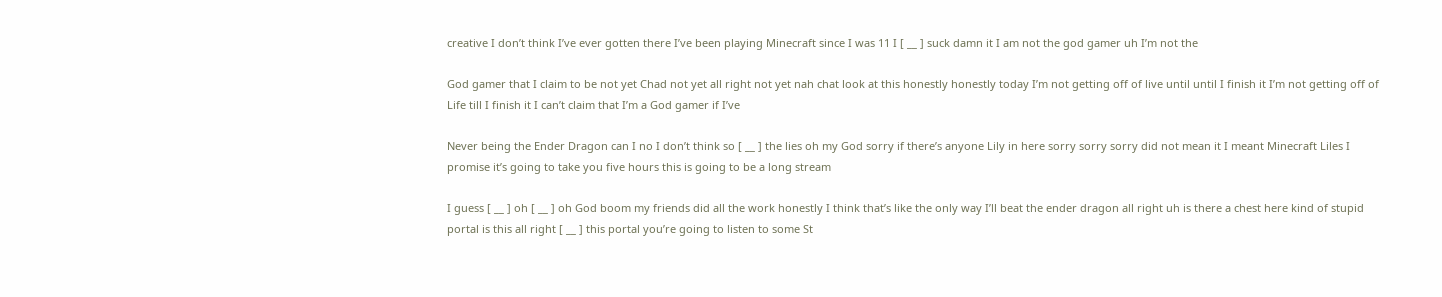creative I don’t think I’ve ever gotten there I’ve been playing Minecraft since I was 11 I [ __ ] suck damn it I am not the god gamer uh I’m not the

God gamer that I claim to be not yet Chad not yet all right not yet nah chat look at this honestly honestly today I’m not getting off of live until until I finish it I’m not getting off of Life till I finish it I can’t claim that I’m a God gamer if I’ve

Never being the Ender Dragon can I no I don’t think so [ __ ] the lies oh my God sorry if there’s anyone Lily in here sorry sorry sorry did not mean it I meant Minecraft Liles I promise it’s going to take you five hours this is going to be a long stream

I guess [ __ ] oh [ __ ] oh God boom my friends did all the work honestly I think that’s like the only way I’ll beat the ender dragon all right uh is there a chest here kind of stupid portal is this all right [ __ ] this portal you’re going to listen to some St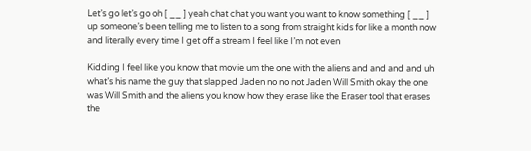Let’s go let’s go oh [ __ ] yeah chat chat you want you want to know something [ __ ] up someone’s been telling me to listen to a song from straight kids for like a month now and literally every time I get off a stream I feel like I’m not even

Kidding I feel like you know that movie um the one with the aliens and and and and uh what’s his name the guy that slapped Jaden no no not Jaden Will Smith okay the one was Will Smith and the aliens you know how they erase like the Eraser tool that erases the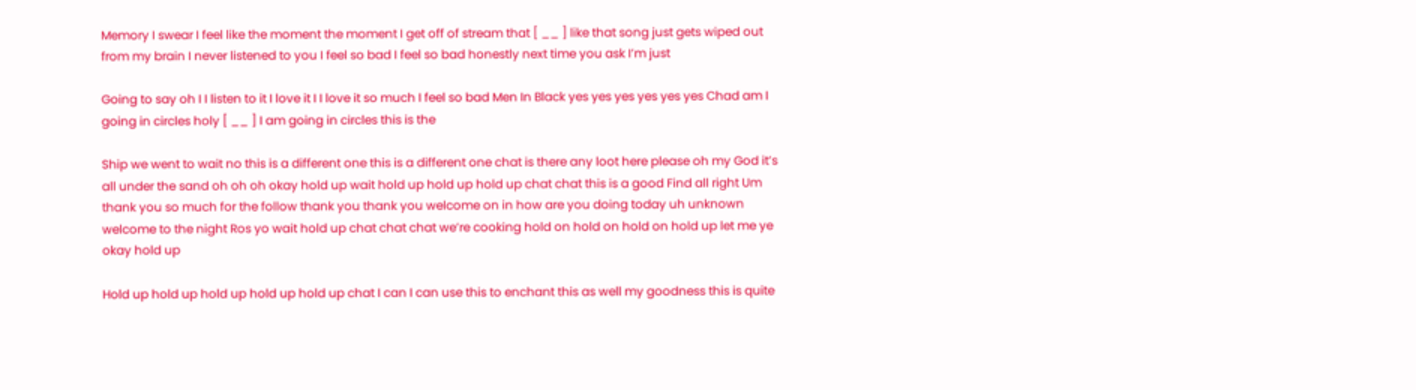Memory I swear I feel like the moment the moment I get off of stream that [ __ ] like that song just gets wiped out from my brain I never listened to you I feel so bad I feel so bad honestly next time you ask I’m just

Going to say oh I I listen to it I love it I I love it so much I feel so bad Men In Black yes yes yes yes yes yes Chad am I going in circles holy [ __ ] I am going in circles this is the

Ship we went to wait no this is a different one this is a different one chat is there any loot here please oh my God it’s all under the sand oh oh oh okay hold up wait hold up hold up hold up chat chat this is a good Find all right Um thank you so much for the follow thank you thank you welcome on in how are you doing today uh unknown welcome to the night Ros yo wait hold up chat chat chat we’re cooking hold on hold on hold on hold up let me ye okay hold up

Hold up hold up hold up hold up hold up chat I can I can use this to enchant this as well my goodness this is quite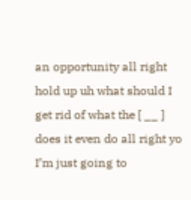an opportunity all right hold up uh what should I get rid of what the [ __ ] does it even do all right yo I’m just going to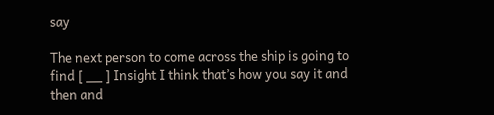say

The next person to come across the ship is going to find [ __ ] Insight I think that’s how you say it and then and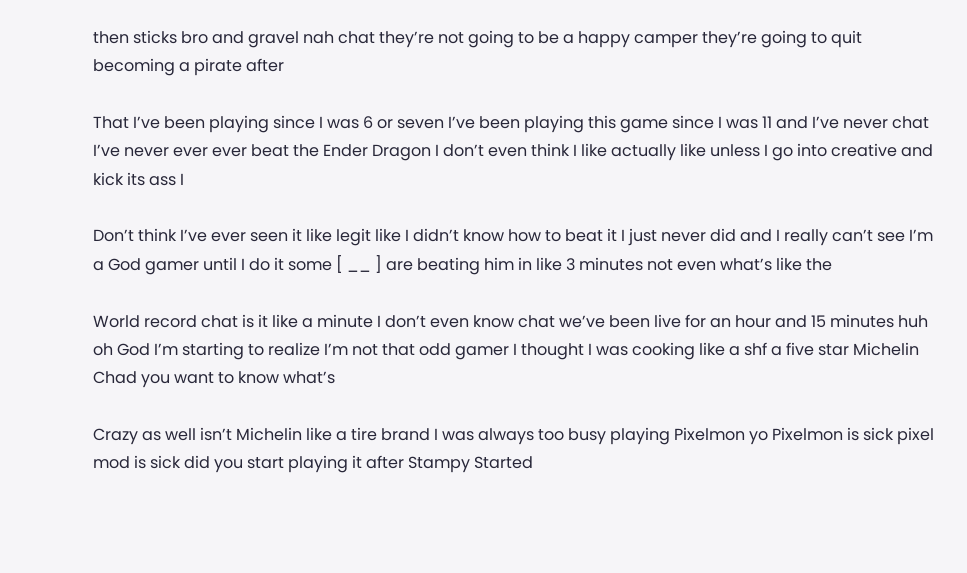then sticks bro and gravel nah chat they’re not going to be a happy camper they’re going to quit becoming a pirate after

That I’ve been playing since I was 6 or seven I’ve been playing this game since I was 11 and I’ve never chat I’ve never ever ever beat the Ender Dragon I don’t even think I like actually like unless I go into creative and kick its ass I

Don’t think I’ve ever seen it like legit like I didn’t know how to beat it I just never did and I really can’t see I’m a God gamer until I do it some [ __ ] are beating him in like 3 minutes not even what’s like the

World record chat is it like a minute I don’t even know chat we’ve been live for an hour and 15 minutes huh oh God I’m starting to realize I’m not that odd gamer I thought I was cooking like a shf a five star Michelin Chad you want to know what’s

Crazy as well isn’t Michelin like a tire brand I was always too busy playing Pixelmon yo Pixelmon is sick pixel mod is sick did you start playing it after Stampy Started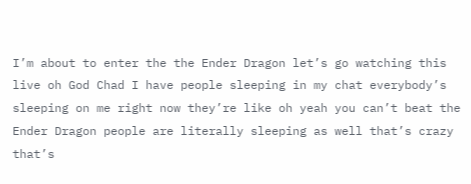I’m about to enter the the Ender Dragon let’s go watching this live oh God Chad I have people sleeping in my chat everybody’s sleeping on me right now they’re like oh yeah you can’t beat the Ender Dragon people are literally sleeping as well that’s crazy that’s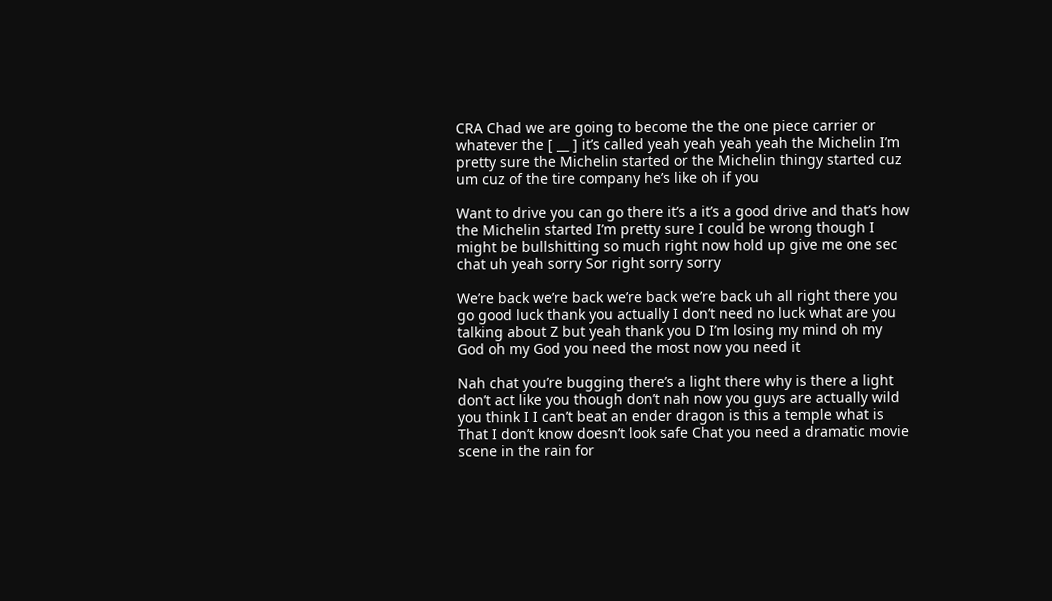CRA Chad we are going to become the the one piece carrier or whatever the [ __ ] it’s called yeah yeah yeah yeah the Michelin I’m pretty sure the Michelin started or the Michelin thingy started cuz um cuz of the tire company he’s like oh if you

Want to drive you can go there it’s a it’s a good drive and that’s how the Michelin started I’m pretty sure I could be wrong though I might be bullshitting so much right now hold up give me one sec chat uh yeah sorry Sor right sorry sorry

We’re back we’re back we’re back we’re back uh all right there you go good luck thank you actually I don’t need no luck what are you talking about Z but yeah thank you D I’m losing my mind oh my God oh my God you need the most now you need it

Nah chat you’re bugging there’s a light there why is there a light don’t act like you though don’t nah now you guys are actually wild you think I I can’t beat an ender dragon is this a temple what is That I don’t know doesn’t look safe Chat you need a dramatic movie scene in the rain for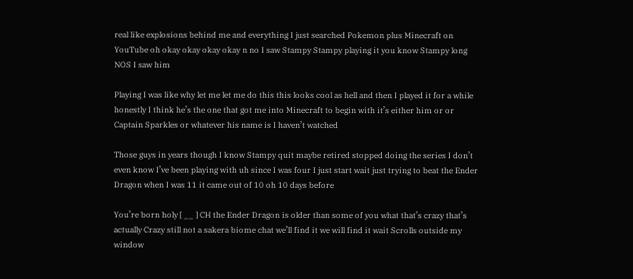real like explosions behind me and everything I just searched Pokemon plus Minecraft on YouTube oh okay okay okay okay n no I saw Stampy Stampy playing it you know Stampy long NOS I saw him

Playing I was like why let me let me do this this looks cool as hell and then I played it for a while honestly I think he’s the one that got me into Minecraft to begin with it’s either him or or Captain Sparkles or whatever his name is I haven’t watched

Those guys in years though I know Stampy quit maybe retired stopped doing the series I don’t even know I’ve been playing with uh since I was four I just start wait just trying to beat the Ender Dragon when I was 11 it came out of 10 oh 10 days before

You’re born holy [ __ ] CH the Ender Dragon is older than some of you what that’s crazy that’s actually Crazy still not a sakera biome chat we’ll find it we will find it wait Scrolls outside my window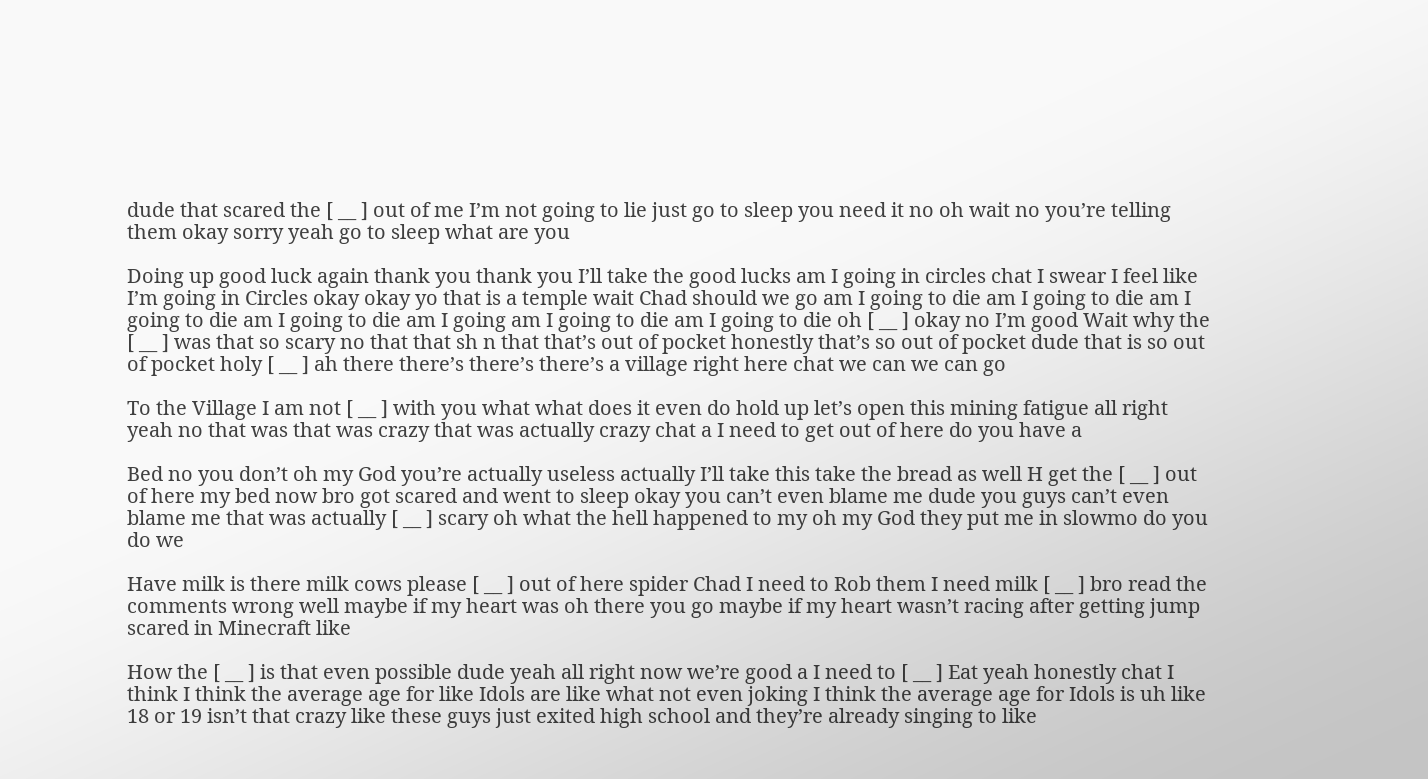dude that scared the [ __ ] out of me I’m not going to lie just go to sleep you need it no oh wait no you’re telling them okay sorry yeah go to sleep what are you

Doing up good luck again thank you thank you I’ll take the good lucks am I going in circles chat I swear I feel like I’m going in Circles okay okay yo that is a temple wait Chad should we go am I going to die am I going to die am I going to die am I going to die am I going am I going to die am I going to die oh [ __ ] okay no I’m good Wait why the [ __ ] was that so scary no that that sh n that that’s out of pocket honestly that’s so out of pocket dude that is so out of pocket holy [ __ ] ah there there’s there’s there’s a village right here chat we can we can go

To the Village I am not [ __ ] with you what what does it even do hold up let’s open this mining fatigue all right yeah no that was that was crazy that was actually crazy chat a I need to get out of here do you have a

Bed no you don’t oh my God you’re actually useless actually I’ll take this take the bread as well H get the [ __ ] out of here my bed now bro got scared and went to sleep okay you can’t even blame me dude you guys can’t even blame me that was actually [ __ ] scary oh what the hell happened to my oh my God they put me in slowmo do you do we

Have milk is there milk cows please [ __ ] out of here spider Chad I need to Rob them I need milk [ __ ] bro read the comments wrong well maybe if my heart was oh there you go maybe if my heart wasn’t racing after getting jump scared in Minecraft like

How the [ __ ] is that even possible dude yeah all right now we’re good a I need to [ __ ] Eat yeah honestly chat I think I think the average age for like Idols are like what not even joking I think the average age for Idols is uh like 18 or 19 isn’t that crazy like these guys just exited high school and they’re already singing to like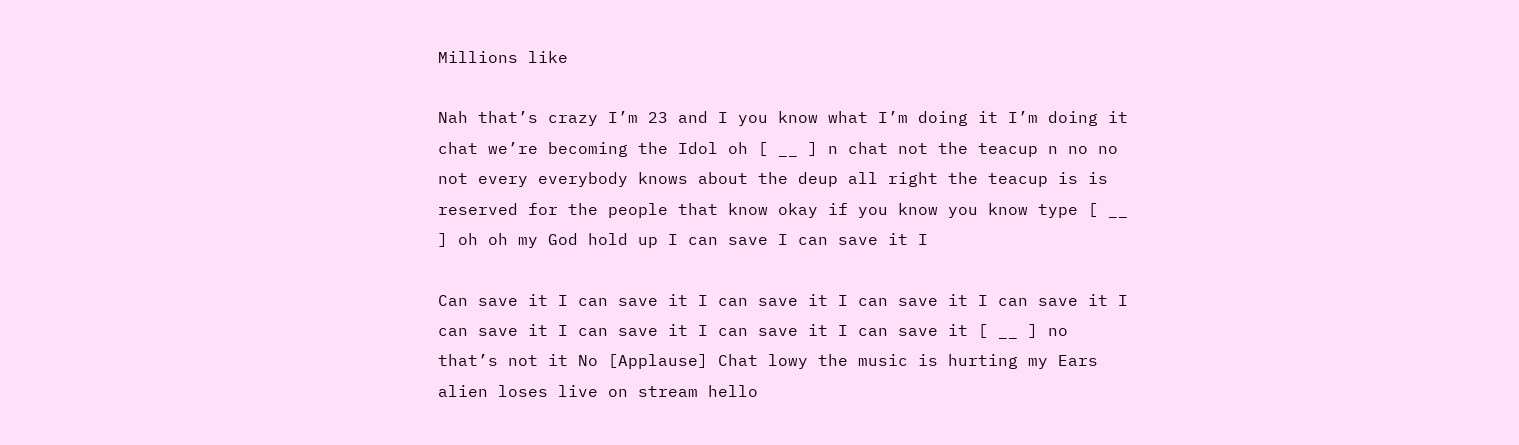Millions like

Nah that’s crazy I’m 23 and I you know what I’m doing it I’m doing it chat we’re becoming the Idol oh [ __ ] n chat not the teacup n no no not every everybody knows about the deup all right the teacup is is reserved for the people that know okay if you know you know type [ __ ] oh oh my God hold up I can save I can save it I

Can save it I can save it I can save it I can save it I can save it I can save it I can save it I can save it I can save it [ __ ] no that’s not it No [Applause] Chat lowy the music is hurting my Ears alien loses live on stream hello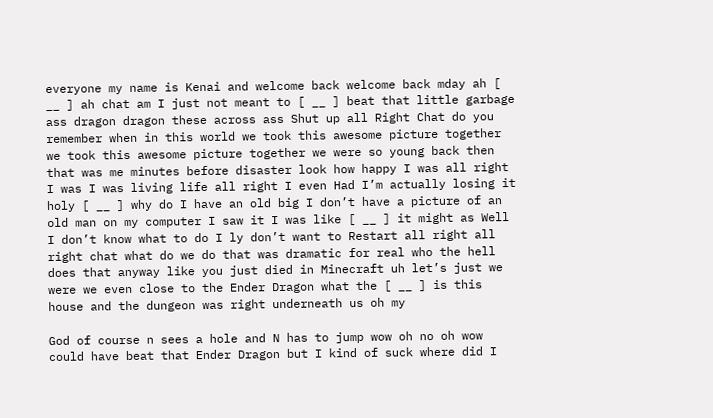everyone my name is Kenai and welcome back welcome back mday ah [ __ ] ah chat am I just not meant to [ __ ] beat that little garbage ass dragon dragon these across ass Shut up all Right Chat do you remember when in this world we took this awesome picture together we took this awesome picture together we were so young back then that was me minutes before disaster look how happy I was all right I was I was living life all right I even Had I’m actually losing it holy [ __ ] why do I have an old big I don’t have a picture of an old man on my computer I saw it I was like [ __ ] it might as Well I don’t know what to do I ly don’t want to Restart all right all right chat what do we do that was dramatic for real who the hell does that anyway like you just died in Minecraft uh let’s just we were we even close to the Ender Dragon what the [ __ ] is this house and the dungeon was right underneath us oh my

God of course n sees a hole and N has to jump wow oh no oh wow could have beat that Ender Dragon but I kind of suck where did I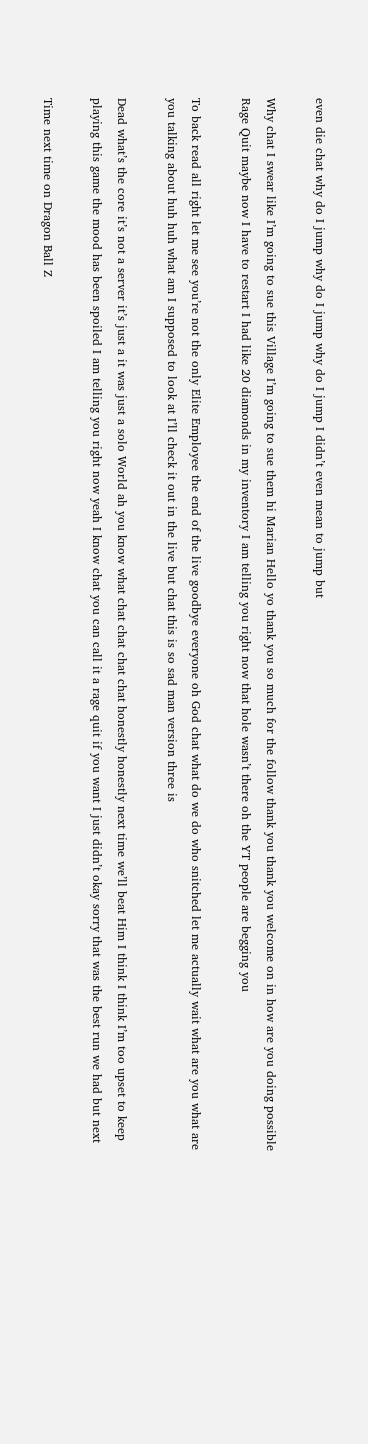even die chat why do I jump why do I jump why do I jump I didn’t even mean to jump but

Why chat I swear like I’m going to sue this Village I’m going to sue them hi Marian Hello yo thank you so much for the follow thank you thank you welcome on in how are you doing possible Rage Quit maybe now I have to restart I had like 20 diamonds in my inventory I am telling you right now that hole wasn’t there oh the YT people are begging you

To back read all right let me see you’re not the only Elite Employee the end of the live goodbye everyone oh God chat what do we do who snitched let me actually wait what are you what are you talking about huh huh what am I supposed to look at I’ll check it out in the live but chat this is so sad man version three is

Dead what’s the core it’s not a server it’s just a it was just a solo World ah you know what chat chat chat chat honestly honestly next time we’ll beat Him I think I think I’m too upset to keep playing this game the mood has been spoiled I am telling you right now yeah I know chat you can call it a rage quit if you want I just didn’t okay sorry that was the best run we had but next

Time next time on Dragon Ball Z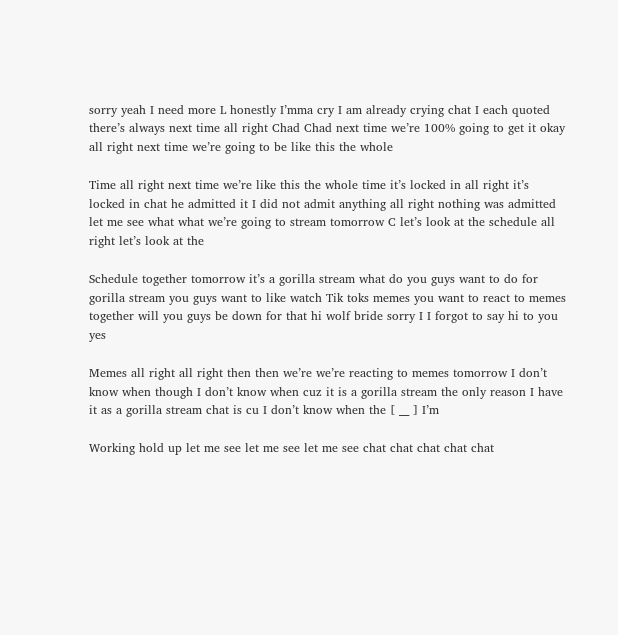sorry yeah I need more L honestly I’mma cry I am already crying chat I each quoted there’s always next time all right Chad Chad next time we’re 100% going to get it okay all right next time we’re going to be like this the whole

Time all right next time we’re like this the whole time it’s locked in all right it’s locked in chat he admitted it I did not admit anything all right nothing was admitted let me see what what we’re going to stream tomorrow C let’s look at the schedule all right let’s look at the

Schedule together tomorrow it’s a gorilla stream what do you guys want to do for gorilla stream you guys want to like watch Tik toks memes you want to react to memes together will you guys be down for that hi wolf bride sorry I I forgot to say hi to you yes

Memes all right all right then then we’re we’re reacting to memes tomorrow I don’t know when though I don’t know when cuz it is a gorilla stream the only reason I have it as a gorilla stream chat is cu I don’t know when the [ __ ] I’m

Working hold up let me see let me see let me see chat chat chat chat chat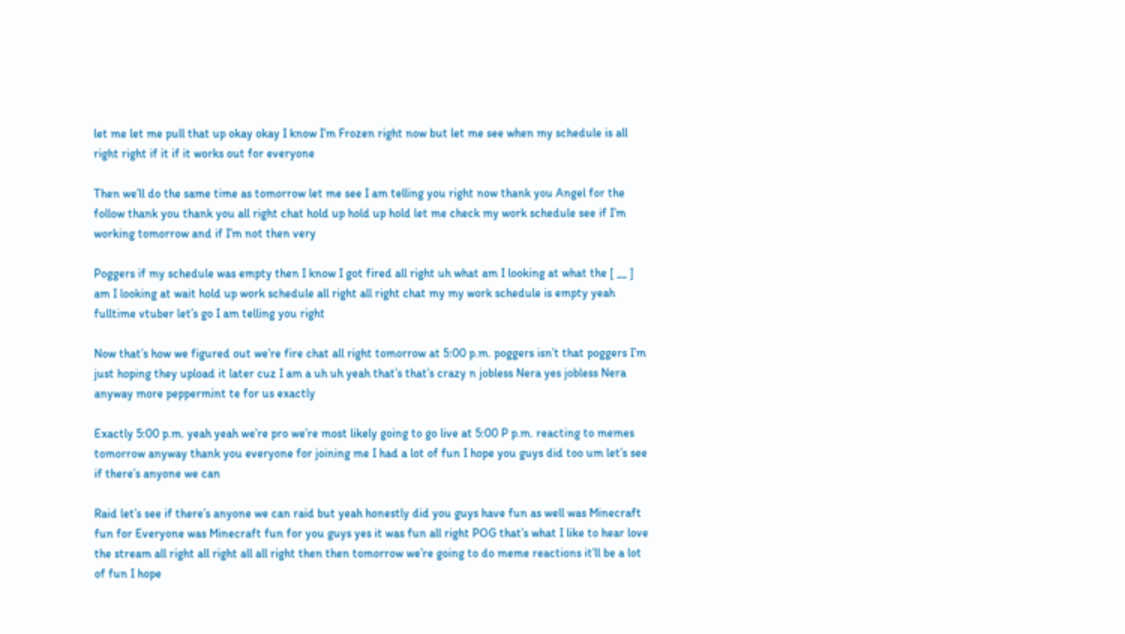let me let me pull that up okay okay I know I’m Frozen right now but let me see when my schedule is all right right if it if it works out for everyone

Then we’ll do the same time as tomorrow let me see I am telling you right now thank you Angel for the follow thank you thank you all right chat hold up hold up hold let me check my work schedule see if I’m working tomorrow and if I’m not then very

Poggers if my schedule was empty then I know I got fired all right uh what am I looking at what the [ __ ] am I looking at wait hold up work schedule all right all right chat my my work schedule is empty yeah fulltime vtuber let’s go I am telling you right

Now that’s how we figured out we’re fire chat all right tomorrow at 5:00 p.m. poggers isn’t that poggers I’m just hoping they upload it later cuz I am a uh uh yeah that’s that’s crazy n jobless Nera yes jobless Nera anyway more peppermint te for us exactly

Exactly 5:00 p.m. yeah yeah we’re pro we’re most likely going to go live at 5:00 P p.m. reacting to memes tomorrow anyway thank you everyone for joining me I had a lot of fun I hope you guys did too um let’s see if there’s anyone we can

Raid let’s see if there’s anyone we can raid but yeah honestly did you guys have fun as well was Minecraft fun for Everyone was Minecraft fun for you guys yes it was fun all right POG that’s what I like to hear love the stream all right all right all all right then then tomorrow we’re going to do meme reactions it’ll be a lot of fun I hope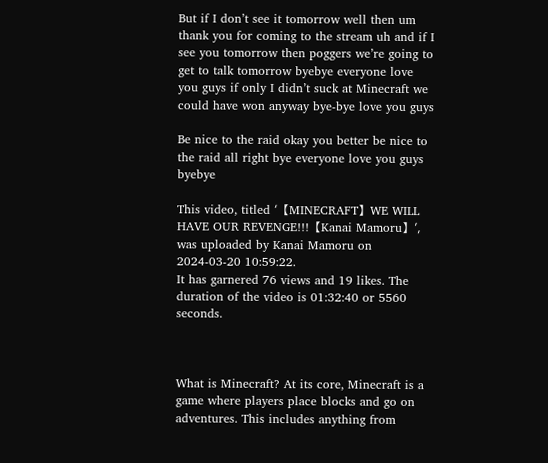But if I don’t see it tomorrow well then um thank you for coming to the stream uh and if I see you tomorrow then poggers we’re going to get to talk tomorrow byebye everyone love you guys if only I didn’t suck at Minecraft we could have won anyway bye-bye love you guys

Be nice to the raid okay you better be nice to the raid all right bye everyone love you guys byebye

This video, titled ‘【MINECRAFT】WE WILL HAVE OUR REVENGE!!!【Kanai Mamoru】’, was uploaded by Kanai Mamoru on 2024-03-20 10:59:22.
It has garnered 76 views and 19 likes. The duration of the video is 01:32:40 or 5560 seconds.



What is Minecraft? At its core, Minecraft is a game where players place blocks and go on adventures. This includes anything from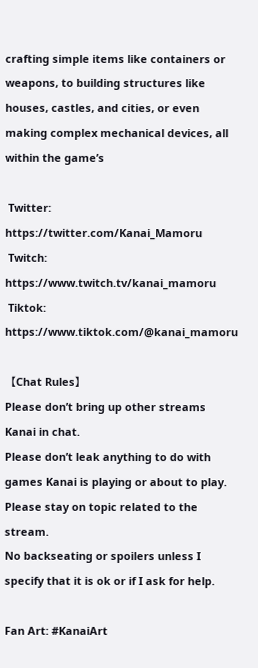crafting simple items like containers or weapons, to building structures like houses, castles, and cities, or even making complex mechanical devices, all within the game’s

 Twitter: https://twitter.com/Kanai_Mamoru
 Twitch: https://www.twitch.tv/kanai_mamoru
 Tiktok: https://www.tiktok.com/@kanai_mamoru

【Chat Rules】
Please don’t bring up other streams Kanai in chat.
Please don’t leak anything to do with games Kanai is playing or about to play.
Please stay on topic related to the stream.
No backseating or spoilers unless I specify that it is ok or if I ask for help.

Fan Art: #KanaiArt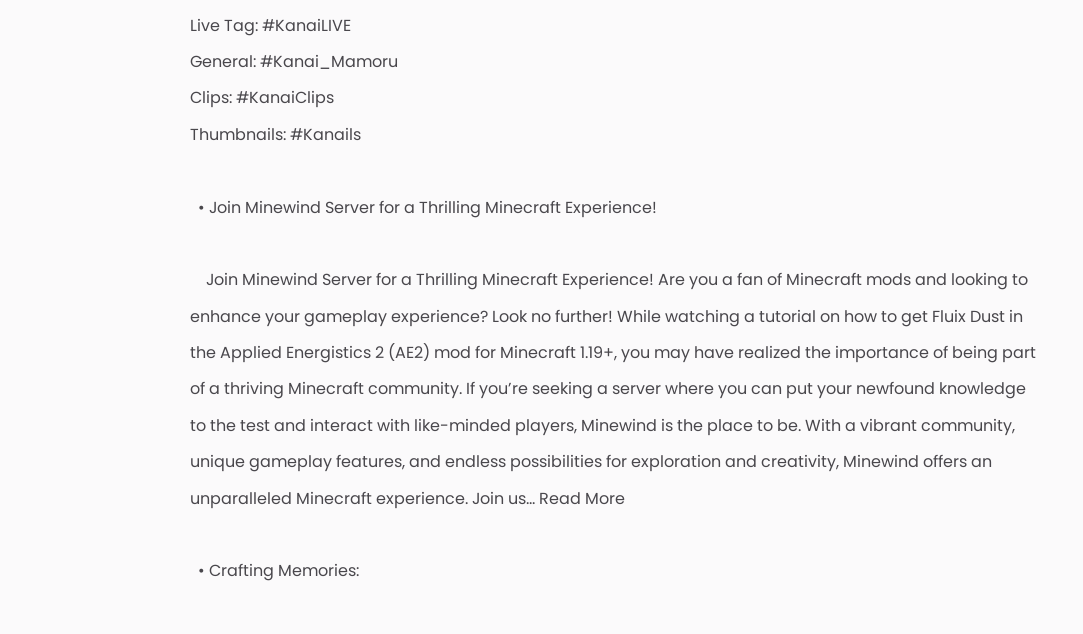Live Tag: #KanaiLIVE
General: #Kanai_Mamoru
Clips: #KanaiClips
Thumbnails: #Kanails

  • Join Minewind Server for a Thrilling Minecraft Experience!

    Join Minewind Server for a Thrilling Minecraft Experience! Are you a fan of Minecraft mods and looking to enhance your gameplay experience? Look no further! While watching a tutorial on how to get Fluix Dust in the Applied Energistics 2 (AE2) mod for Minecraft 1.19+, you may have realized the importance of being part of a thriving Minecraft community. If you’re seeking a server where you can put your newfound knowledge to the test and interact with like-minded players, Minewind is the place to be. With a vibrant community, unique gameplay features, and endless possibilities for exploration and creativity, Minewind offers an unparalleled Minecraft experience. Join us… Read More

  • Crafting Memories: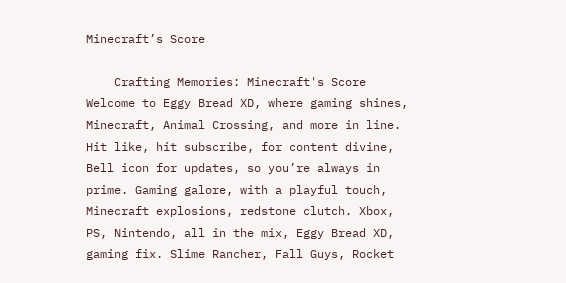Minecraft’s Score

    Crafting Memories: Minecraft's Score Welcome to Eggy Bread XD, where gaming shines, Minecraft, Animal Crossing, and more in line. Hit like, hit subscribe, for content divine, Bell icon for updates, so you’re always in prime. Gaming galore, with a playful touch, Minecraft explosions, redstone clutch. Xbox, PS, Nintendo, all in the mix, Eggy Bread XD, gaming fix. Slime Rancher, Fall Guys, Rocket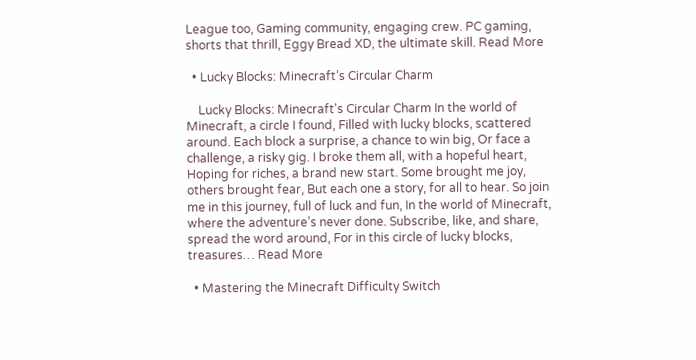League too, Gaming community, engaging crew. PC gaming, shorts that thrill, Eggy Bread XD, the ultimate skill. Read More

  • Lucky Blocks: Minecraft’s Circular Charm

    Lucky Blocks: Minecraft's Circular Charm In the world of Minecraft, a circle I found, Filled with lucky blocks, scattered around. Each block a surprise, a chance to win big, Or face a challenge, a risky gig. I broke them all, with a hopeful heart, Hoping for riches, a brand new start. Some brought me joy, others brought fear, But each one a story, for all to hear. So join me in this journey, full of luck and fun, In the world of Minecraft, where the adventure’s never done. Subscribe, like, and share, spread the word around, For in this circle of lucky blocks, treasures… Read More

  • Mastering the Minecraft Difficulty Switch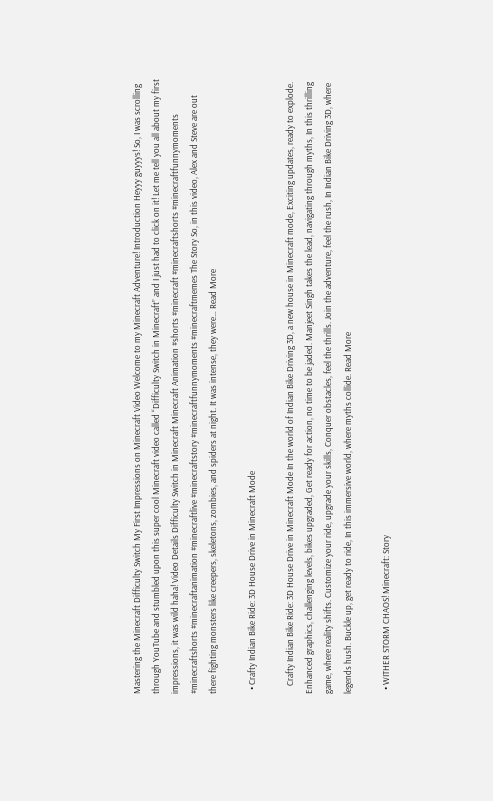Mastering the Minecraft Difficulty Switch My First Impressions on Minecraft Video Welcome to my Minecraft Adventure! Introduction Heyyy guyyys! So, I was scrolling through YouTube and stumbled upon this super cool Minecraft video called “Difficulty Switch in Minecraft” and I just had to click on it! Let me tell you all about my first impressions, it was wild haha! Video Details Difficulty Switch in Minecraft Minecraft Animation #shorts #minecraft #minecraftshorts #minecraftfunnymoments #minecraftshorts #minecraftanimation #minecraftlive #minecraftstory #minecraftfunnymoments #minecraftmemes The Story So, in this video, Alex and Steve are out there fighting monsters like creepers, skeletons, zombies, and spiders at night. It was intense, they were… Read More

  • Crafty Indian Bike Ride: 3D House Drive in Minecraft Mode

    Crafty Indian Bike Ride: 3D House Drive in Minecraft Mode In the world of Indian Bike Driving 3D, a new house in Minecraft mode, Exciting updates, ready to explode. Enhanced graphics, challenging levels, bikes upgraded, Get ready for action, no time to be jaded. Manjeet Singh takes the lead, navigating through myths, In this thrilling game, where reality shifts. Customize your ride, upgrade your skills, Conquer obstacles, feel the thrills. Join the adventure, feel the rush, In Indian Bike Driving 3D, where legends hush. Buckle up, get ready to ride, In this immersive world, where myths collide. Read More

  • WITHER STORM CHAOS! Minecraft: Story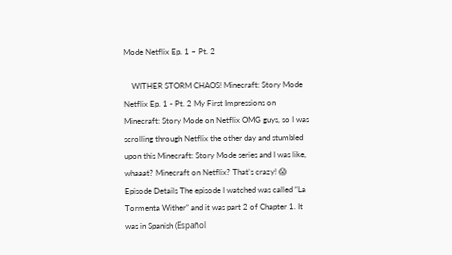Mode Netflix Ep. 1 – Pt. 2

    WITHER STORM CHAOS! Minecraft: Story Mode Netflix Ep. 1 - Pt. 2 My First Impressions on Minecraft: Story Mode on Netflix OMG guys, so I was scrolling through Netflix the other day and stumbled upon this Minecraft: Story Mode series and I was like, whaaat? Minecraft on Netflix? That’s crazy! 😱 Episode Details The episode I watched was called “La Tormenta Wither” and it was part 2 of Chapter 1. It was in Spanish (Español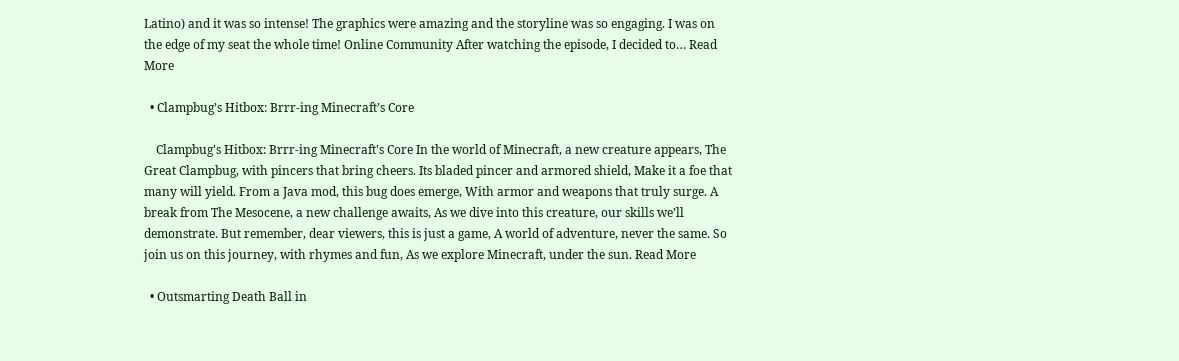Latino) and it was so intense! The graphics were amazing and the storyline was so engaging. I was on the edge of my seat the whole time! Online Community After watching the episode, I decided to… Read More

  • Clampbug’s Hitbox: Brrr-ing Minecraft’s Core

    Clampbug's Hitbox: Brrr-ing Minecraft's Core In the world of Minecraft, a new creature appears, The Great Clampbug, with pincers that bring cheers. Its bladed pincer and armored shield, Make it a foe that many will yield. From a Java mod, this bug does emerge, With armor and weapons that truly surge. A break from The Mesocene, a new challenge awaits, As we dive into this creature, our skills we’ll demonstrate. But remember, dear viewers, this is just a game, A world of adventure, never the same. So join us on this journey, with rhymes and fun, As we explore Minecraft, under the sun. Read More

  • Outsmarting Death Ball in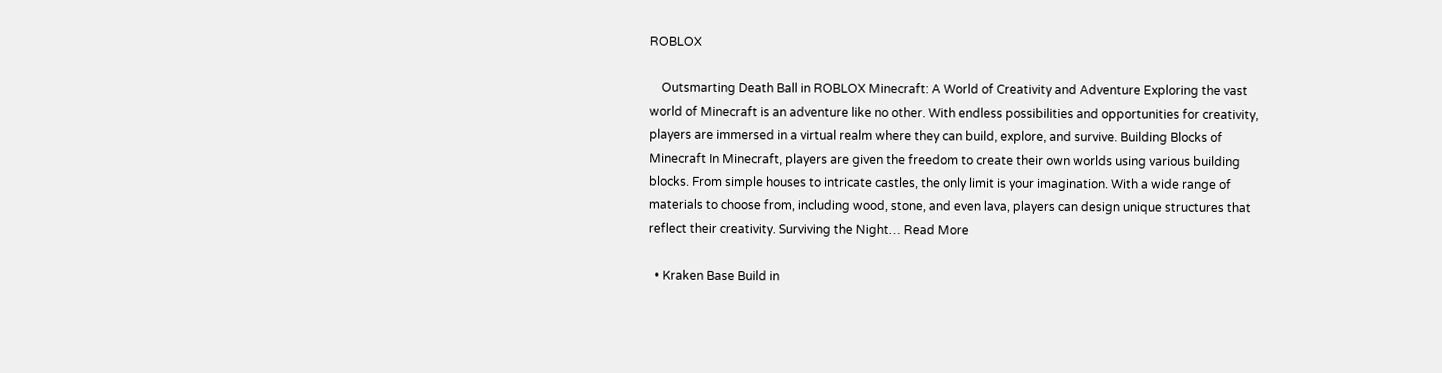ROBLOX

    Outsmarting Death Ball in ROBLOX Minecraft: A World of Creativity and Adventure Exploring the vast world of Minecraft is an adventure like no other. With endless possibilities and opportunities for creativity, players are immersed in a virtual realm where they can build, explore, and survive. Building Blocks of Minecraft In Minecraft, players are given the freedom to create their own worlds using various building blocks. From simple houses to intricate castles, the only limit is your imagination. With a wide range of materials to choose from, including wood, stone, and even lava, players can design unique structures that reflect their creativity. Surviving the Night… Read More

  • Kraken Base Build in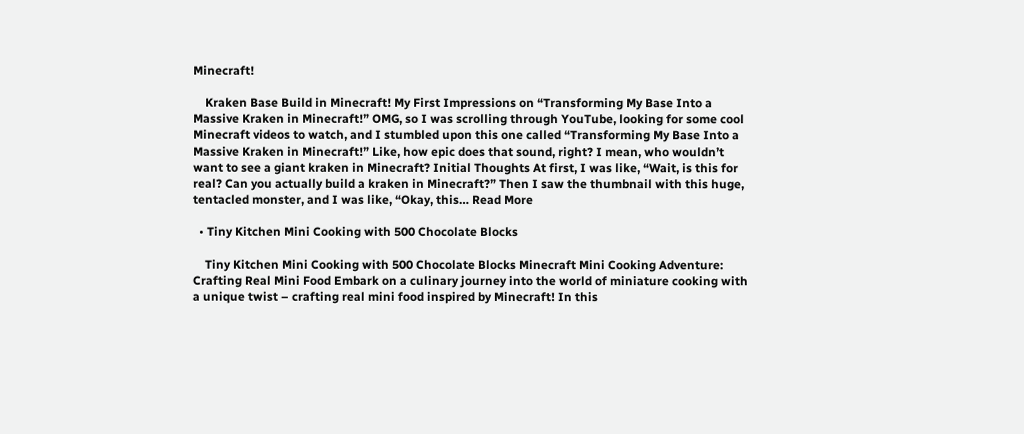Minecraft!

    Kraken Base Build in Minecraft! My First Impressions on “Transforming My Base Into a Massive Kraken in Minecraft!” OMG, so I was scrolling through YouTube, looking for some cool Minecraft videos to watch, and I stumbled upon this one called “Transforming My Base Into a Massive Kraken in Minecraft!” Like, how epic does that sound, right? I mean, who wouldn’t want to see a giant kraken in Minecraft? Initial Thoughts At first, I was like, “Wait, is this for real? Can you actually build a kraken in Minecraft?” Then I saw the thumbnail with this huge, tentacled monster, and I was like, “Okay, this… Read More

  • Tiny Kitchen Mini Cooking with 500 Chocolate Blocks

    Tiny Kitchen Mini Cooking with 500 Chocolate Blocks Minecraft Mini Cooking Adventure: Crafting Real Mini Food Embark on a culinary journey into the world of miniature cooking with a unique twist – crafting real mini food inspired by Minecraft! In this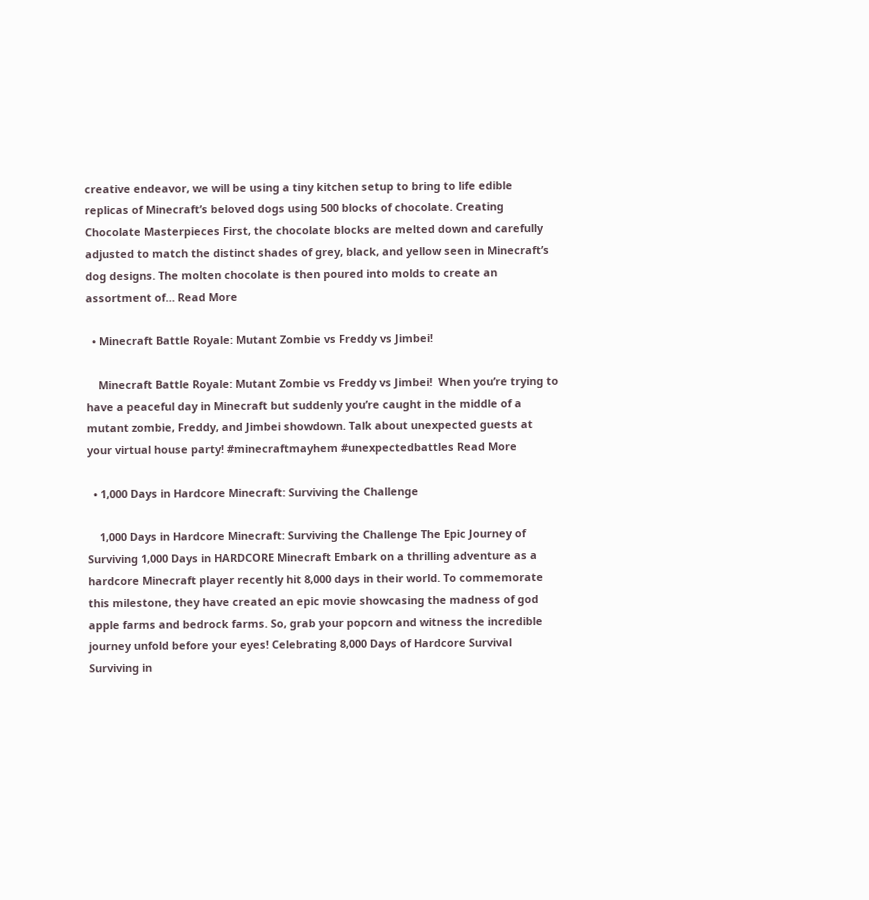creative endeavor, we will be using a tiny kitchen setup to bring to life edible replicas of Minecraft’s beloved dogs using 500 blocks of chocolate. Creating Chocolate Masterpieces First, the chocolate blocks are melted down and carefully adjusted to match the distinct shades of grey, black, and yellow seen in Minecraft’s dog designs. The molten chocolate is then poured into molds to create an assortment of… Read More

  • Minecraft Battle Royale: Mutant Zombie vs Freddy vs Jimbei!

    Minecraft Battle Royale: Mutant Zombie vs Freddy vs Jimbei!  When you’re trying to have a peaceful day in Minecraft but suddenly you’re caught in the middle of a mutant zombie, Freddy, and Jimbei showdown. Talk about unexpected guests at your virtual house party! #minecraftmayhem #unexpectedbattles Read More

  • 1,000 Days in Hardcore Minecraft: Surviving the Challenge

    1,000 Days in Hardcore Minecraft: Surviving the Challenge The Epic Journey of Surviving 1,000 Days in HARDCORE Minecraft Embark on a thrilling adventure as a hardcore Minecraft player recently hit 8,000 days in their world. To commemorate this milestone, they have created an epic movie showcasing the madness of god apple farms and bedrock farms. So, grab your popcorn and witness the incredible journey unfold before your eyes! Celebrating 8,000 Days of Hardcore Survival Surviving in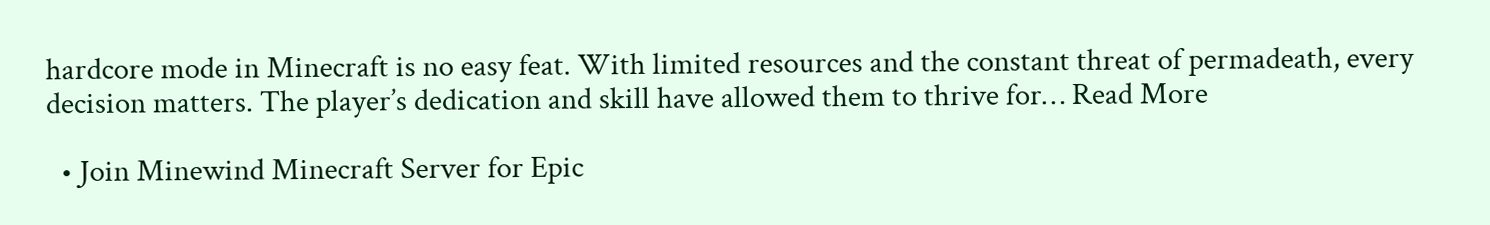hardcore mode in Minecraft is no easy feat. With limited resources and the constant threat of permadeath, every decision matters. The player’s dedication and skill have allowed them to thrive for… Read More

  • Join Minewind Minecraft Server for Epic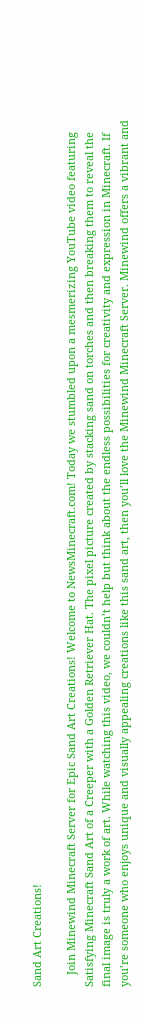Sand Art Creations!

    Join Minewind Minecraft Server for Epic Sand Art Creations! Welcome to NewsMinecraft.com! Today we stumbled upon a mesmerizing YouTube video featuring Satisfying Minecraft Sand Art of a Creeper with a Golden Retriever Hat. The pixel picture created by stacking sand on torches and then breaking them to reveal the final image is truly a work of art. While watching this video, we couldn’t help but think about the endless possibilities for creativity and expression in Minecraft. If you’re someone who enjoys unique and visually appealing creations like this sand art, then you’ll love the Minewind Minecraft Server. Minewind offers a vibrant and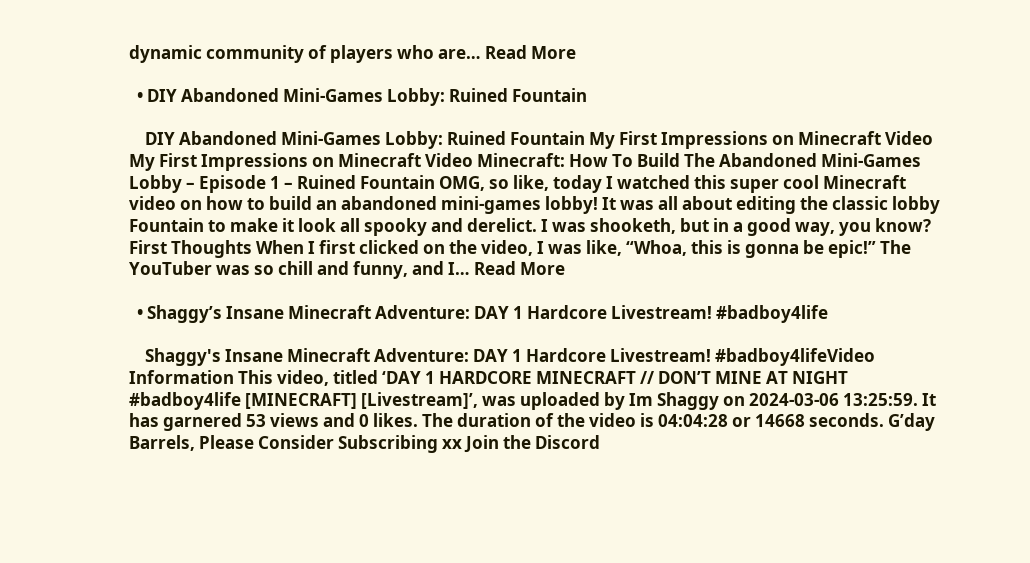dynamic community of players who are… Read More

  • DIY Abandoned Mini-Games Lobby: Ruined Fountain

    DIY Abandoned Mini-Games Lobby: Ruined Fountain My First Impressions on Minecraft Video My First Impressions on Minecraft Video Minecraft: How To Build The Abandoned Mini-Games Lobby – Episode 1 – Ruined Fountain OMG, so like, today I watched this super cool Minecraft video on how to build an abandoned mini-games lobby! It was all about editing the classic lobby Fountain to make it look all spooky and derelict. I was shooketh, but in a good way, you know? First Thoughts When I first clicked on the video, I was like, “Whoa, this is gonna be epic!” The YouTuber was so chill and funny, and I… Read More

  • Shaggy’s Insane Minecraft Adventure: DAY 1 Hardcore Livestream! #badboy4life

    Shaggy's Insane Minecraft Adventure: DAY 1 Hardcore Livestream! #badboy4lifeVideo Information This video, titled ‘DAY 1 HARDCORE MINECRAFT // DON’T MINE AT NIGHT #badboy4life [MINECRAFT] [Livestream]’, was uploaded by Im Shaggy on 2024-03-06 13:25:59. It has garnered 53 views and 0 likes. The duration of the video is 04:04:28 or 14668 seconds. G’day Barrels, Please Consider Subscribing xx Join the Discord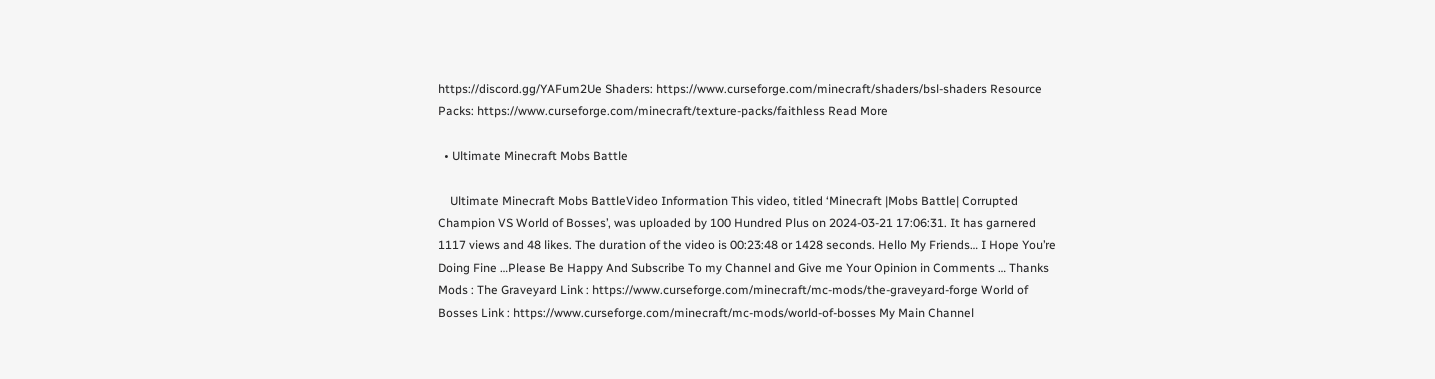https://discord.gg/YAFum2Ue Shaders: https://www.curseforge.com/minecraft/shaders/bsl-shaders Resource Packs: https://www.curseforge.com/minecraft/texture-packs/faithless Read More

  • Ultimate Minecraft Mobs Battle

    Ultimate Minecraft Mobs BattleVideo Information This video, titled ‘Minecraft |Mobs Battle| Corrupted Champion VS World of Bosses’, was uploaded by 100 Hundred Plus on 2024-03-21 17:06:31. It has garnered 1117 views and 48 likes. The duration of the video is 00:23:48 or 1428 seconds. Hello My Friends… I Hope You’re Doing Fine …Please Be Happy And Subscribe To my Channel and Give me Your Opinion in Comments … Thanks Mods : The Graveyard Link : https://www.curseforge.com/minecraft/mc-mods/the-graveyard-forge World of Bosses Link : https://www.curseforge.com/minecraft/mc-mods/world-of-bosses My Main Channel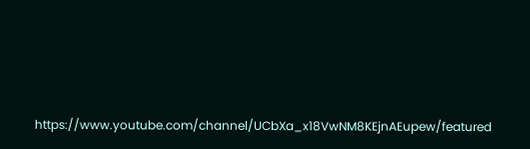https://www.youtube.com/channel/UCbXa_x18VwNM8KEjnAEupew/featured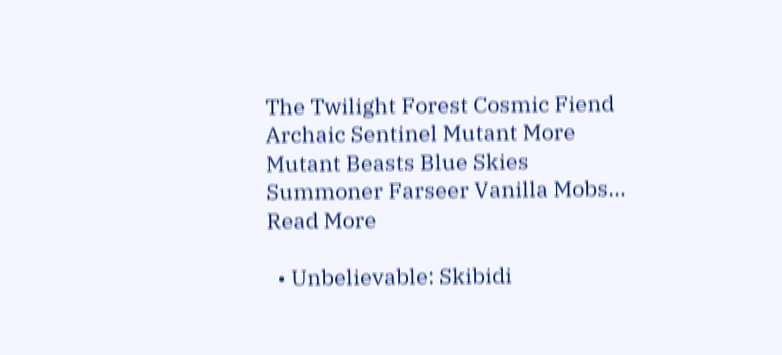The Twilight Forest Cosmic Fiend Archaic Sentinel Mutant More Mutant Beasts Blue Skies Summoner Farseer Vanilla Mobs… Read More

  • Unbelievable: Skibidi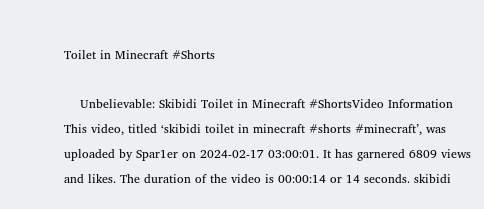Toilet in Minecraft #Shorts

    Unbelievable: Skibidi Toilet in Minecraft #ShortsVideo Information This video, titled ‘skibidi toilet in minecraft #shorts #minecraft’, was uploaded by Spar1er on 2024-02-17 03:00:01. It has garnered 6809 views and likes. The duration of the video is 00:00:14 or 14 seconds. skibidi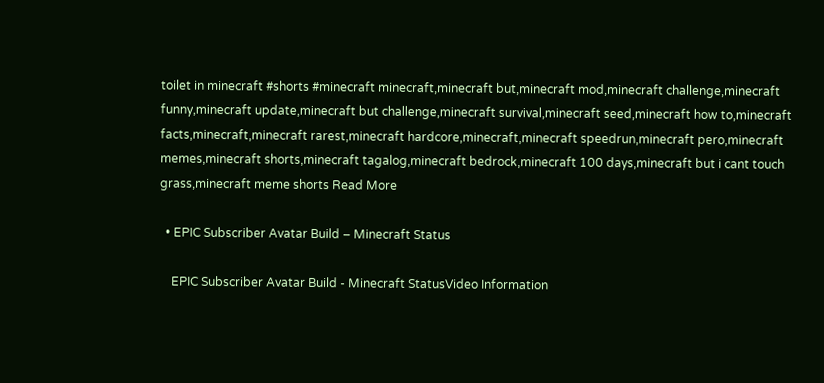toilet in minecraft #shorts #minecraft minecraft,minecraft but,minecraft mod,minecraft challenge,minecraft funny,minecraft update,minecraft but challenge,minecraft survival,minecraft seed,minecraft how to,minecraft facts,minecraft,minecraft rarest,minecraft hardcore,minecraft,minecraft speedrun,minecraft pero,minecraft memes,minecraft shorts,minecraft tagalog,minecraft bedrock,minecraft 100 days,minecraft but i cant touch grass,minecraft meme shorts Read More

  • EPIC Subscriber Avatar Build – Minecraft Status

    EPIC Subscriber Avatar Build - Minecraft StatusVideo Information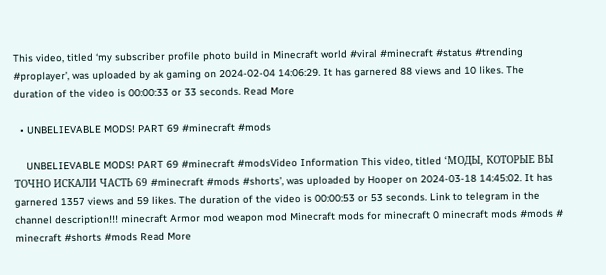This video, titled ‘my subscriber profile photo build in Minecraft world #viral #minecraft #status #trending #proplayer’, was uploaded by ak gaming on 2024-02-04 14:06:29. It has garnered 88 views and 10 likes. The duration of the video is 00:00:33 or 33 seconds. Read More

  • UNBELIEVABLE MODS! PART 69 #minecraft #mods

    UNBELIEVABLE MODS! PART 69 #minecraft #modsVideo Information This video, titled ‘МОДЫ, КОТОРЫЕ ВЫ ТОЧНО ИСКАЛИ ЧАСТЬ 69 #minecraft #mods #shorts’, was uploaded by Hooper on 2024-03-18 14:45:02. It has garnered 1357 views and 59 likes. The duration of the video is 00:00:53 or 53 seconds. Link to telegram in the channel description!!! minecraft Armor mod weapon mod Minecraft mods for minecraft 0 minecraft mods #mods # minecraft #shorts #mods Read More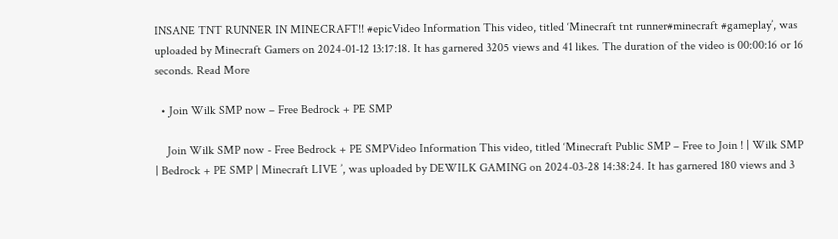INSANE TNT RUNNER IN MINECRAFT!! #epicVideo Information This video, titled ‘Minecraft tnt runner#minecraft #gameplay’, was uploaded by Minecraft Gamers on 2024-01-12 13:17:18. It has garnered 3205 views and 41 likes. The duration of the video is 00:00:16 or 16 seconds. Read More

  • Join Wilk SMP now – Free Bedrock + PE SMP

    Join Wilk SMP now - Free Bedrock + PE SMPVideo Information This video, titled ‘Minecraft Public SMP – Free to Join ! | Wilk SMP | Bedrock + PE SMP | Minecraft LIVE ’, was uploaded by DEWILK GAMING on 2024-03-28 14:38:24. It has garnered 180 views and 3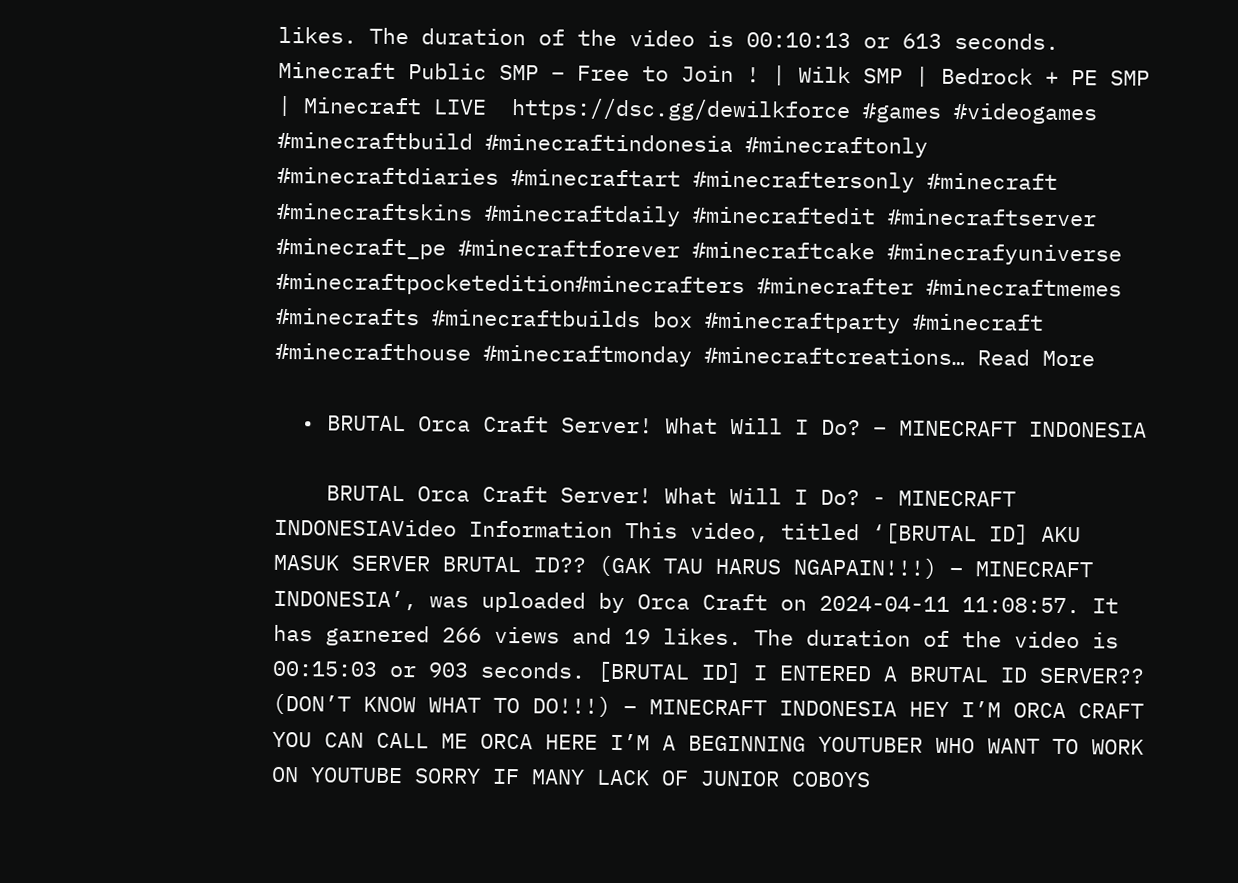likes. The duration of the video is 00:10:13 or 613 seconds. Minecraft Public SMP – Free to Join ! | Wilk SMP | Bedrock + PE SMP | Minecraft LIVE  https://dsc.gg/dewilkforce #games #videogames #minecraftbuild #minecraftindonesia #minecraftonly #minecraftdiaries #minecraftart #minecraftersonly #minecraft #minecraftskins #minecraftdaily #minecraftedit #minecraftserver #minecraft_pe #minecraftforever #minecraftcake #minecrafyuniverse #minecraftpocketedition#minecrafters #minecrafter #minecraftmemes #minecrafts #minecraftbuilds box #minecraftparty #minecraft #minecrafthouse #minecraftmonday #minecraftcreations… Read More

  • BRUTAL Orca Craft Server! What Will I Do? – MINECRAFT INDONESIA

    BRUTAL Orca Craft Server! What Will I Do? - MINECRAFT INDONESIAVideo Information This video, titled ‘[BRUTAL ID] AKU MASUK SERVER BRUTAL ID?? (GAK TAU HARUS NGAPAIN!!!) – MINECRAFT INDONESIA’, was uploaded by Orca Craft on 2024-04-11 11:08:57. It has garnered 266 views and 19 likes. The duration of the video is 00:15:03 or 903 seconds. [BRUTAL ID] I ENTERED A BRUTAL ID SERVER?? (DON’T KNOW WHAT TO DO!!!) – MINECRAFT INDONESIA HEY I’M ORCA CRAFT YOU CAN CALL ME ORCA HERE I’M A BEGINNING YOUTUBER WHO WANT TO WORK ON YOUTUBE SORRY IF MANY LACK OF JUNIOR COBOYS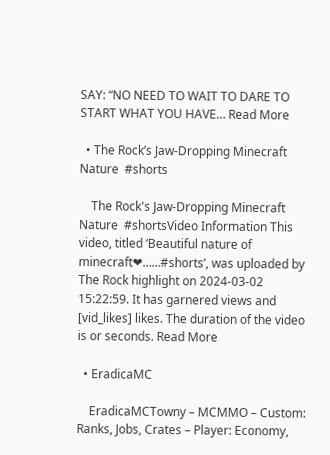SAY: “NO NEED TO WAIT TO DARE TO START WHAT YOU HAVE… Read More

  • The Rock’s Jaw-Dropping Minecraft Nature  #shorts

    The Rock's Jaw-Dropping Minecraft Nature  #shortsVideo Information This video, titled ‘Beautiful nature of minecraft❤……#shorts’, was uploaded by The Rock highlight on 2024-03-02 15:22:59. It has garnered views and [vid_likes] likes. The duration of the video is or seconds. Read More

  • EradicaMC

    EradicaMCTowny – MCMMO – Custom: Ranks, Jobs, Crates – Player: Economy,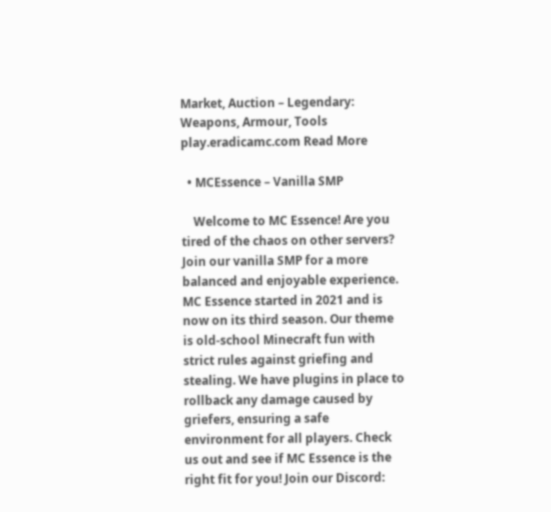Market, Auction – Legendary: Weapons, Armour, Tools play.eradicamc.com Read More

  • MCEssence – Vanilla SMP

    Welcome to MC Essence! Are you tired of the chaos on other servers? Join our vanilla SMP for a more balanced and enjoyable experience. MC Essence started in 2021 and is now on its third season. Our theme is old-school Minecraft fun with strict rules against griefing and stealing. We have plugins in place to rollback any damage caused by griefers, ensuring a safe environment for all players. Check us out and see if MC Essence is the right fit for you! Join our Discord: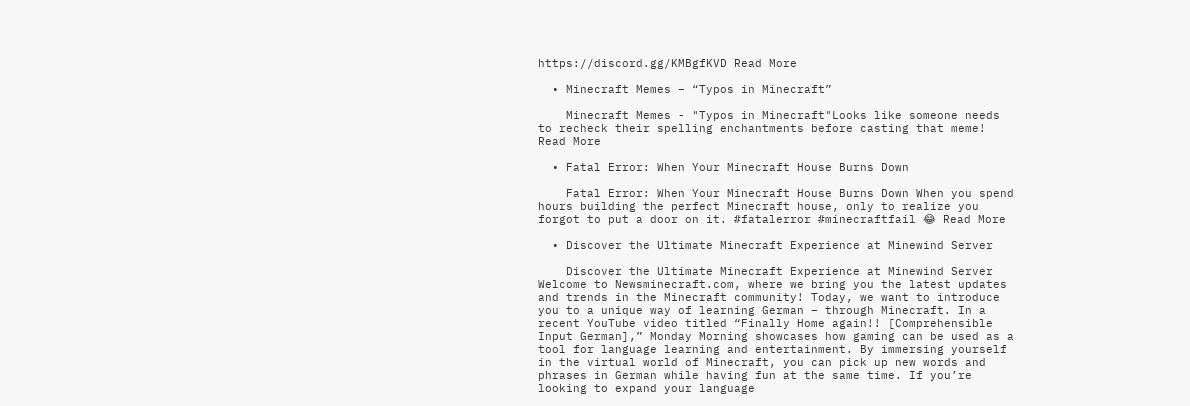https://discord.gg/KMBgfKVD Read More

  • Minecraft Memes – “Typos in Minecraft”

    Minecraft Memes - "Typos in Minecraft"Looks like someone needs to recheck their spelling enchantments before casting that meme! Read More

  • Fatal Error: When Your Minecraft House Burns Down

    Fatal Error: When Your Minecraft House Burns Down When you spend hours building the perfect Minecraft house, only to realize you forgot to put a door on it. #fatalerror #minecraftfail 😂 Read More

  • Discover the Ultimate Minecraft Experience at Minewind Server

    Discover the Ultimate Minecraft Experience at Minewind Server Welcome to Newsminecraft.com, where we bring you the latest updates and trends in the Minecraft community! Today, we want to introduce you to a unique way of learning German – through Minecraft. In a recent YouTube video titled “Finally Home again!! [Comprehensible Input German],” Monday Morning showcases how gaming can be used as a tool for language learning and entertainment. By immersing yourself in the virtual world of Minecraft, you can pick up new words and phrases in German while having fun at the same time. If you’re looking to expand your language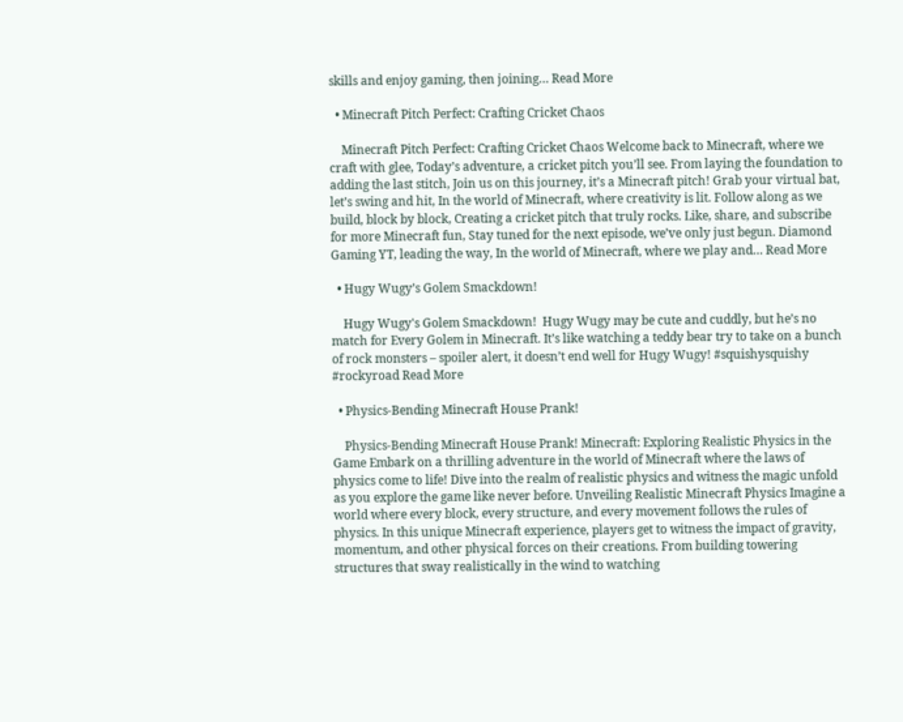skills and enjoy gaming, then joining… Read More

  • Minecraft Pitch Perfect: Crafting Cricket Chaos

    Minecraft Pitch Perfect: Crafting Cricket Chaos Welcome back to Minecraft, where we craft with glee, Today’s adventure, a cricket pitch you’ll see. From laying the foundation to adding the last stitch, Join us on this journey, it’s a Minecraft pitch! Grab your virtual bat, let’s swing and hit, In the world of Minecraft, where creativity is lit. Follow along as we build, block by block, Creating a cricket pitch that truly rocks. Like, share, and subscribe for more Minecraft fun, Stay tuned for the next episode, we’ve only just begun. Diamond Gaming YT, leading the way, In the world of Minecraft, where we play and… Read More

  • Hugy Wugy’s Golem Smackdown!

    Hugy Wugy's Golem Smackdown!  Hugy Wugy may be cute and cuddly, but he’s no match for Every Golem in Minecraft. It’s like watching a teddy bear try to take on a bunch of rock monsters – spoiler alert, it doesn’t end well for Hugy Wugy! #squishysquishy #rockyroad Read More

  • Physics-Bending Minecraft House Prank!

    Physics-Bending Minecraft House Prank! Minecraft: Exploring Realistic Physics in the Game Embark on a thrilling adventure in the world of Minecraft where the laws of physics come to life! Dive into the realm of realistic physics and witness the magic unfold as you explore the game like never before. Unveiling Realistic Minecraft Physics Imagine a world where every block, every structure, and every movement follows the rules of physics. In this unique Minecraft experience, players get to witness the impact of gravity, momentum, and other physical forces on their creations. From building towering structures that sway realistically in the wind to watching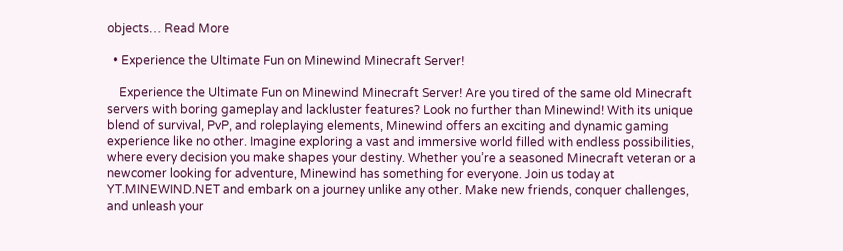objects… Read More

  • Experience the Ultimate Fun on Minewind Minecraft Server!

    Experience the Ultimate Fun on Minewind Minecraft Server! Are you tired of the same old Minecraft servers with boring gameplay and lackluster features? Look no further than Minewind! With its unique blend of survival, PvP, and roleplaying elements, Minewind offers an exciting and dynamic gaming experience like no other. Imagine exploring a vast and immersive world filled with endless possibilities, where every decision you make shapes your destiny. Whether you’re a seasoned Minecraft veteran or a newcomer looking for adventure, Minewind has something for everyone. Join us today at YT.MINEWIND.NET and embark on a journey unlike any other. Make new friends, conquer challenges, and unleash your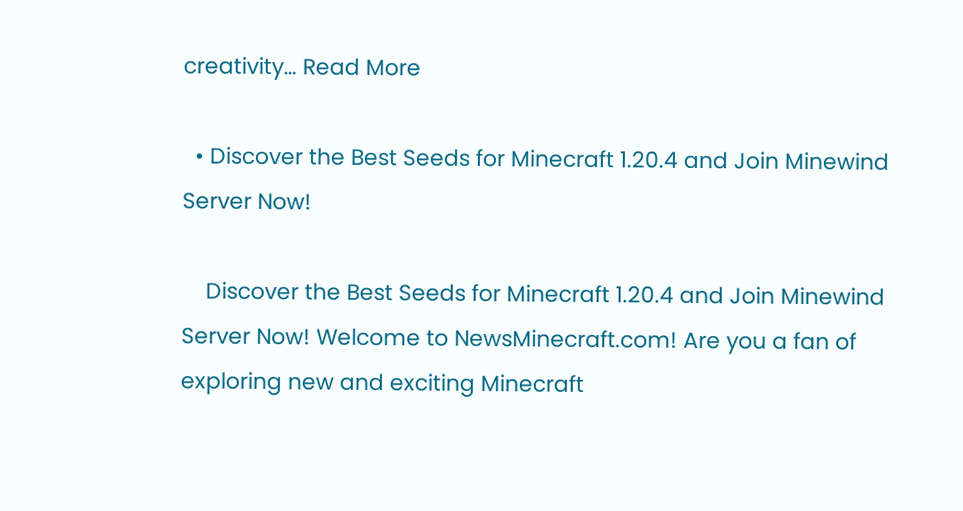creativity… Read More

  • Discover the Best Seeds for Minecraft 1.20.4 and Join Minewind Server Now!

    Discover the Best Seeds for Minecraft 1.20.4 and Join Minewind Server Now! Welcome to NewsMinecraft.com! Are you a fan of exploring new and exciting Minecraft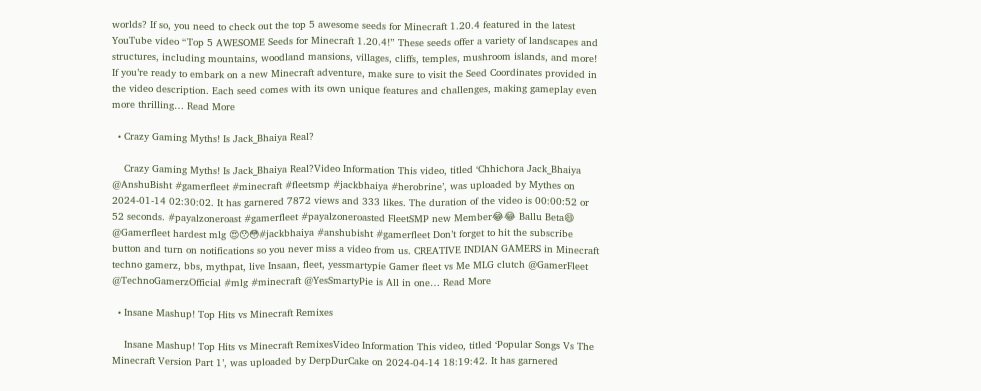worlds? If so, you need to check out the top 5 awesome seeds for Minecraft 1.20.4 featured in the latest YouTube video “Top 5 AWESOME Seeds for Minecraft 1.20.4!” These seeds offer a variety of landscapes and structures, including mountains, woodland mansions, villages, cliffs, temples, mushroom islands, and more! If you’re ready to embark on a new Minecraft adventure, make sure to visit the Seed Coordinates provided in the video description. Each seed comes with its own unique features and challenges, making gameplay even more thrilling… Read More

  • Crazy Gaming Myths! Is Jack_Bhaiya Real?

    Crazy Gaming Myths! Is Jack_Bhaiya Real?Video Information This video, titled ‘Chhichora Jack_Bhaiya @AnshuBisht #gamerfleet #minecraft #fleetsmp #jackbhaiya #herobrine’, was uploaded by Mythes on 2024-01-14 02:30:02. It has garnered 7872 views and 333 likes. The duration of the video is 00:00:52 or 52 seconds. #payalzoneroast #gamerfleet #payalzoneroasted FleetSMP new Member😂😂 Ballu Beta😄 @Gamerfleet hardest mlg 😍😯😳#jackbhaiya #anshubisht #gamerfleet Don’t forget to hit the subscribe button and turn on notifications so you never miss a video from us. CREATIVE INDIAN GAMERS in Minecraft  techno gamerz, bbs, mythpat, live Insaan, fleet, yessmartypie Gamer fleet vs Me MLG clutch @GamerFleet @TechnoGamerzOfficial #mlg #minecraft @YesSmartyPie is All in one… Read More

  • Insane Mashup! Top Hits vs Minecraft Remixes

    Insane Mashup! Top Hits vs Minecraft RemixesVideo Information This video, titled ‘Popular Songs Vs The Minecraft Version Part 1’, was uploaded by DerpDurCake on 2024-04-14 18:19:42. It has garnered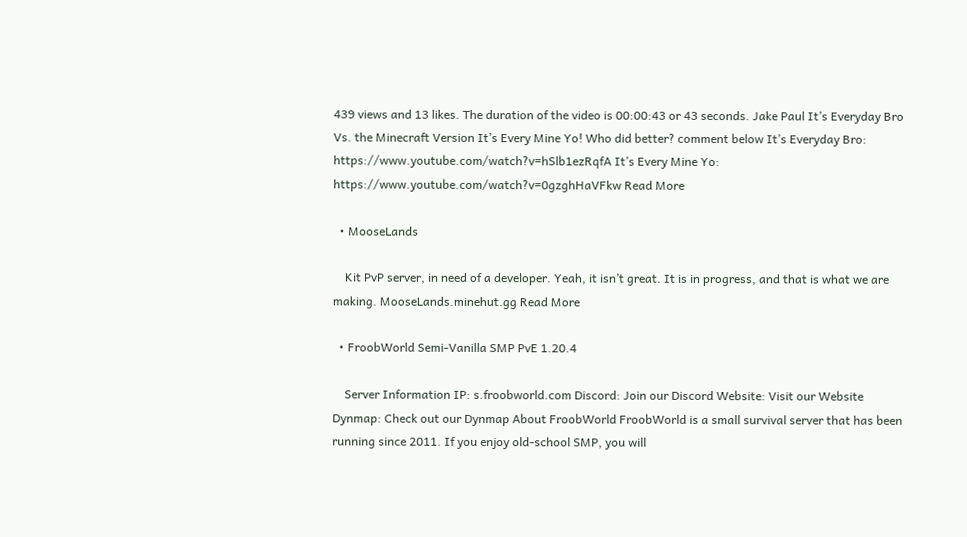439 views and 13 likes. The duration of the video is 00:00:43 or 43 seconds. Jake Paul It’s Everyday Bro Vs. the Minecraft Version It’s Every Mine Yo! Who did better? comment below It’s Everyday Bro: https://www.youtube.com/watch?v=hSlb1ezRqfA It’s Every Mine Yo: https://www.youtube.com/watch?v=0gzghHaVFkw Read More

  • MooseLands

    Kit PvP server, in need of a developer. Yeah, it isn’t great. It is in progress, and that is what we are making. MooseLands.minehut.gg Read More

  • FroobWorld Semi-Vanilla SMP PvE 1.20.4

    Server Information IP: s.froobworld.com Discord: Join our Discord Website: Visit our Website Dynmap: Check out our Dynmap About FroobWorld FroobWorld is a small survival server that has been running since 2011. If you enjoy old-school SMP, you will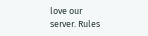love our server. Rules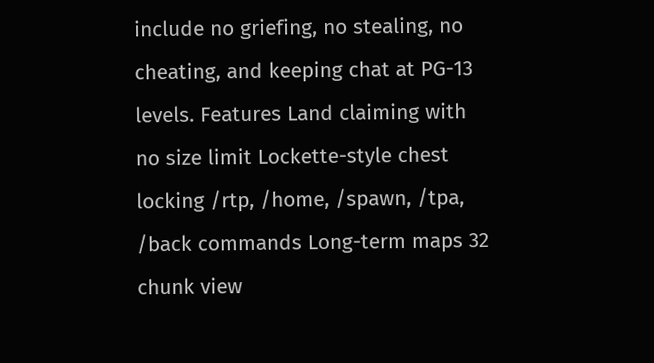include no griefing, no stealing, no cheating, and keeping chat at PG-13 levels. Features Land claiming with no size limit Lockette-style chest locking /rtp, /home, /spawn, /tpa, /back commands Long-term maps 32 chunk view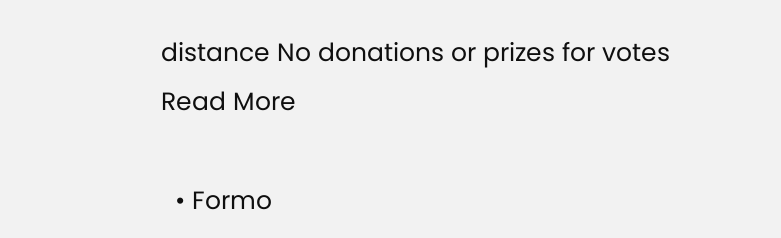distance No donations or prizes for votes Read More

  • Formo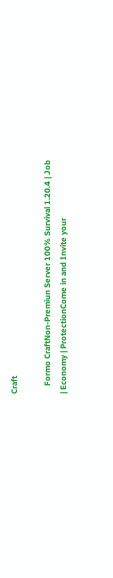Craft

    Formo CraftNon-Premiun Server 100% Survival 1.20.4 | Job | Economy | ProtectionCome in and Invite your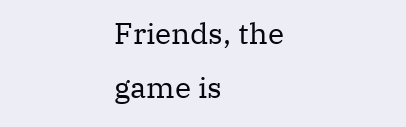Friends, the game is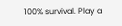100% survival. Play a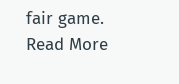fair game. Read More